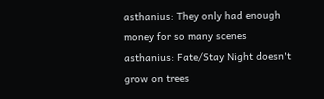asthanius: They only had enough money for so many scenes
asthanius: Fate/Stay Night doesn't grow on trees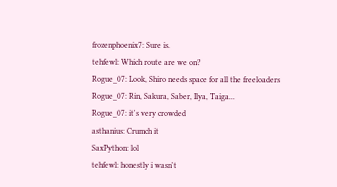frozenphoenix7: Sure is.
tehfewl: Which route are we on?
Rogue_07: Look, Shiro needs space for all the freeloaders
Rogue_07: Rin, Sakura, Saber, Ilya, Taiga...
Rogue_07: it's very crowded
asthanius: Crumch it
SaxPython: lol
tehfewl: honestly i wasn't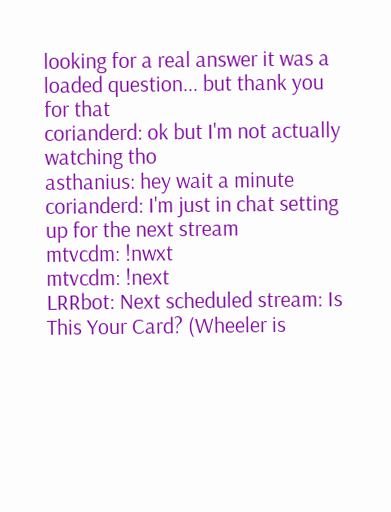looking for a real answer it was a loaded question... but thank you for that
corianderd: ok but I'm not actually watching tho
asthanius: hey wait a minute
corianderd: I'm just in chat setting up for the next stream
mtvcdm: !nwxt
mtvcdm: !next
LRRbot: Next scheduled stream: Is This Your Card? (Wheeler is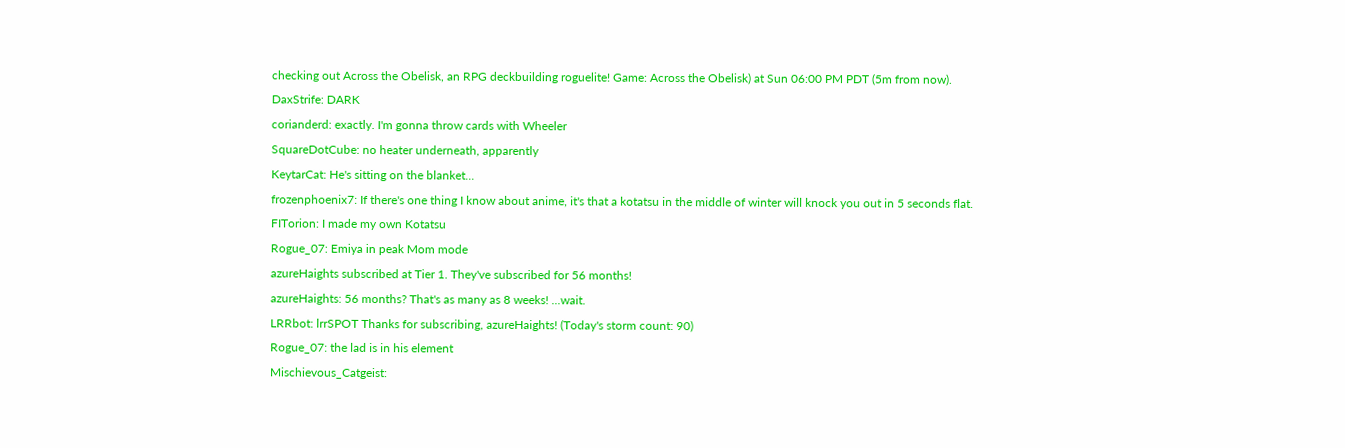checking out Across the Obelisk, an RPG deckbuilding roguelite! Game: Across the Obelisk) at Sun 06:00 PM PDT (5m from now).
DaxStrife: DARK
corianderd: exactly. I'm gonna throw cards with Wheeler
SquareDotCube: no heater underneath, apparently
KeytarCat: He's sitting on the blanket...
frozenphoenix7: If there's one thing I know about anime, it's that a kotatsu in the middle of winter will knock you out in 5 seconds flat.
FITorion: I made my own Kotatsu
Rogue_07: Emiya in peak Mom mode
azureHaights subscribed at Tier 1. They've subscribed for 56 months!
azureHaights: 56 months? That's as many as 8 weeks! ...wait.
LRRbot: lrrSPOT Thanks for subscribing, azureHaights! (Today's storm count: 90)
Rogue_07: the lad is in his element
Mischievous_Catgeist: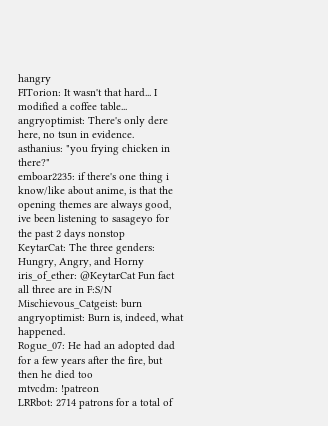hangry
FITorion: It wasn't that hard... I modified a coffee table...
angryoptimist: There's only dere here, no tsun in evidence.
asthanius: "you frying chicken in there?"
emboar2235: if there's one thing i know/like about anime, is that the opening themes are always good, ive been listening to sasageyo for the past 2 days nonstop
KeytarCat: The three genders: Hungry, Angry, and Horny
iris_of_ether: @KeytarCat Fun fact all three are in F:S/N
Mischievous_Catgeist: burn
angryoptimist: Burn is, indeed, what happened.
Rogue_07: He had an adopted dad for a few years after the fire, but then he died too
mtvcdm: !patreon
LRRbot: 2714 patrons for a total of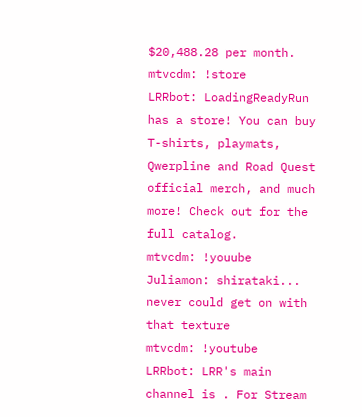$20,488.28 per month.
mtvcdm: !store
LRRbot: LoadingReadyRun has a store! You can buy T-shirts, playmats, Qwerpline and Road Quest official merch, and much more! Check out for the full catalog.
mtvcdm: !youube
Juliamon: shirataki... never could get on with that texture
mtvcdm: !youtube
LRRbot: LRR's main channel is . For Stream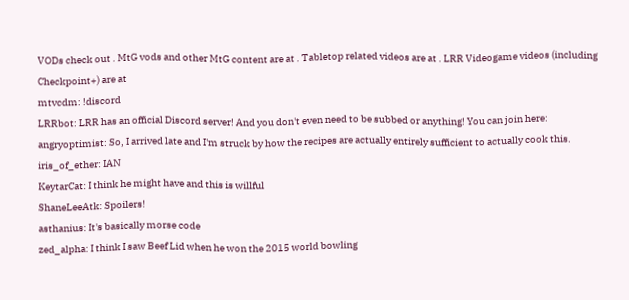VODs check out . MtG vods and other MtG content are at . Tabletop related videos are at . LRR Videogame videos (including Checkpoint+) are at
mtvcdm: !discord
LRRbot: LRR has an official Discord server! And you don't even need to be subbed or anything! You can join here:
angryoptimist: So, I arrived late and I'm struck by how the recipes are actually entirely sufficient to actually cook this.
iris_of_ether: IAN
KeytarCat: I think he might have and this is willful
ShaneLeeAtk: Spoilers!
asthanius: It's basically morse code
zed_alpha: I think I saw Beef Lid when he won the 2015 world bowling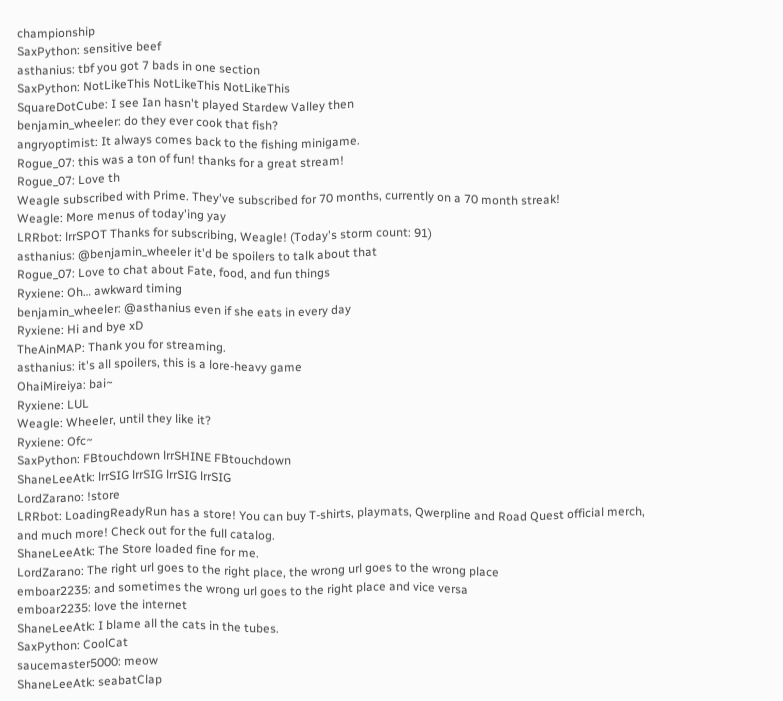championship
SaxPython: sensitive beef
asthanius: tbf you got 7 bads in one section
SaxPython: NotLikeThis NotLikeThis NotLikeThis
SquareDotCube: I see Ian hasn't played Stardew Valley then
benjamin_wheeler: do they ever cook that fish?
angryoptimist: It always comes back to the fishing minigame.
Rogue_07: this was a ton of fun! thanks for a great stream!
Rogue_07: Love th
Weagle subscribed with Prime. They've subscribed for 70 months, currently on a 70 month streak!
Weagle: More menus of today'ing yay
LRRbot: lrrSPOT Thanks for subscribing, Weagle! (Today's storm count: 91)
asthanius: @benjamin_wheeler it'd be spoilers to talk about that
Rogue_07: Love to chat about Fate, food, and fun things
Ryxiene: Oh… awkward timing
benjamin_wheeler: @asthanius even if she eats in every day
Ryxiene: Hi and bye xD
TheAinMAP: Thank you for streaming.
asthanius: it's all spoilers, this is a lore-heavy game
OhaiMireiya: bai~
Ryxiene: LUL
Weagle: Wheeler, until they like it?
Ryxiene: Ofc~
SaxPython: FBtouchdown lrrSHINE FBtouchdown
ShaneLeeAtk: lrrSIG lrrSIG lrrSIG lrrSIG
LordZarano: !store
LRRbot: LoadingReadyRun has a store! You can buy T-shirts, playmats, Qwerpline and Road Quest official merch, and much more! Check out for the full catalog.
ShaneLeeAtk: The Store loaded fine for me.
LordZarano: The right url goes to the right place, the wrong url goes to the wrong place
emboar2235: and sometimes the wrong url goes to the right place and vice versa
emboar2235: love the internet
ShaneLeeAtk: I blame all the cats in the tubes.
SaxPython: CoolCat
saucemaster5000: meow
ShaneLeeAtk: seabatClap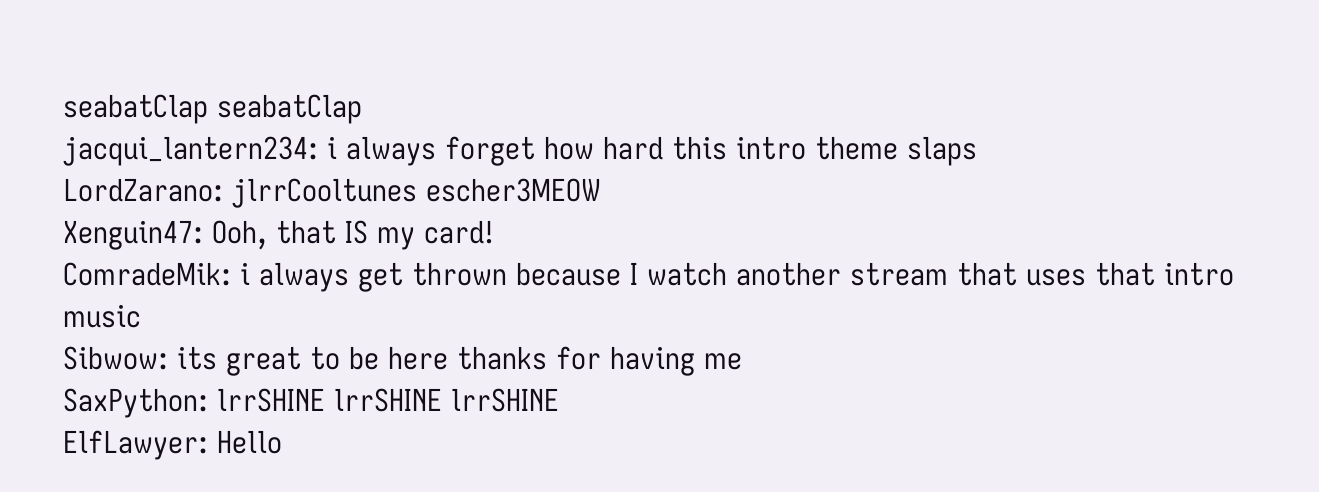seabatClap seabatClap
jacqui_lantern234: i always forget how hard this intro theme slaps
LordZarano: jlrrCooltunes escher3MEOW
Xenguin47: Ooh, that IS my card!
ComradeMik: i always get thrown because I watch another stream that uses that intro music
Sibwow: its great to be here thanks for having me
SaxPython: lrrSHINE lrrSHINE lrrSHINE
ElfLawyer: Hello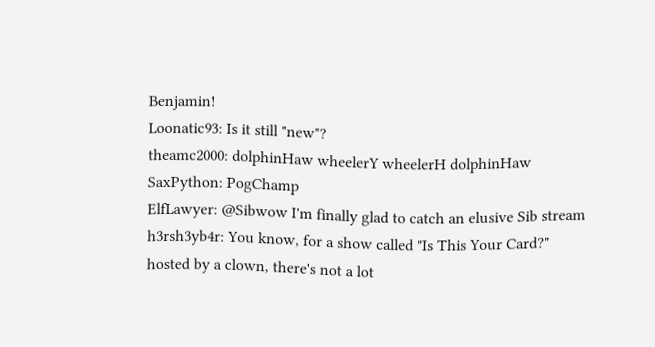Benjamin!
Loonatic93: Is it still "new"?
theamc2000: dolphinHaw wheelerY wheelerH dolphinHaw
SaxPython: PogChamp
ElfLawyer: @Sibwow I'm finally glad to catch an elusive Sib stream
h3rsh3yb4r: You know, for a show called "Is This Your Card?" hosted by a clown, there's not a lot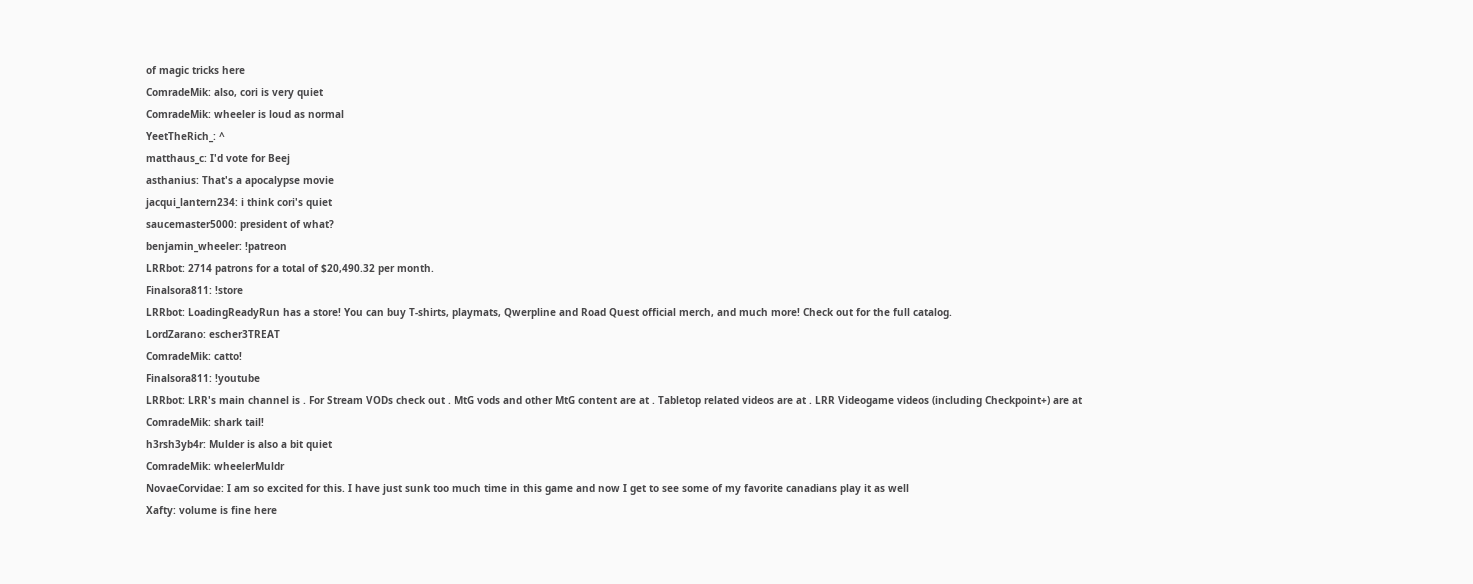of magic tricks here
ComradeMik: also, cori is very quiet
ComradeMik: wheeler is loud as normal
YeetTheRich_: ^
matthaus_c: I'd vote for Beej
asthanius: That's a apocalypse movie
jacqui_lantern234: i think cori's quiet
saucemaster5000: president of what?
benjamin_wheeler: !patreon
LRRbot: 2714 patrons for a total of $20,490.32 per month.
Finalsora811: !store
LRRbot: LoadingReadyRun has a store! You can buy T-shirts, playmats, Qwerpline and Road Quest official merch, and much more! Check out for the full catalog.
LordZarano: escher3TREAT
ComradeMik: catto!
Finalsora811: !youtube
LRRbot: LRR's main channel is . For Stream VODs check out . MtG vods and other MtG content are at . Tabletop related videos are at . LRR Videogame videos (including Checkpoint+) are at
ComradeMik: shark tail!
h3rsh3yb4r: Mulder is also a bit quiet
ComradeMik: wheelerMuldr
NovaeCorvidae: I am so excited for this. I have just sunk too much time in this game and now I get to see some of my favorite canadians play it as well
Xafty: volume is fine here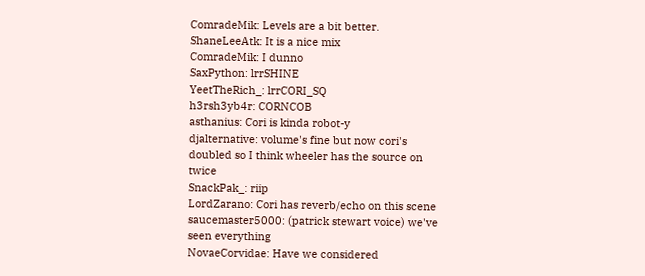ComradeMik: Levels are a bit better.
ShaneLeeAtk: It is a nice mix
ComradeMik: I dunno
SaxPython: lrrSHINE
YeetTheRich_: lrrCORI_SQ
h3rsh3yb4r: CORNCOB
asthanius: Cori is kinda robot-y
djalternative: volume's fine but now cori's doubled so I think wheeler has the source on twice
SnackPak_: riip
LordZarano: Cori has reverb/echo on this scene
saucemaster5000: (patrick stewart voice) we've seen everything
NovaeCorvidae: Have we considered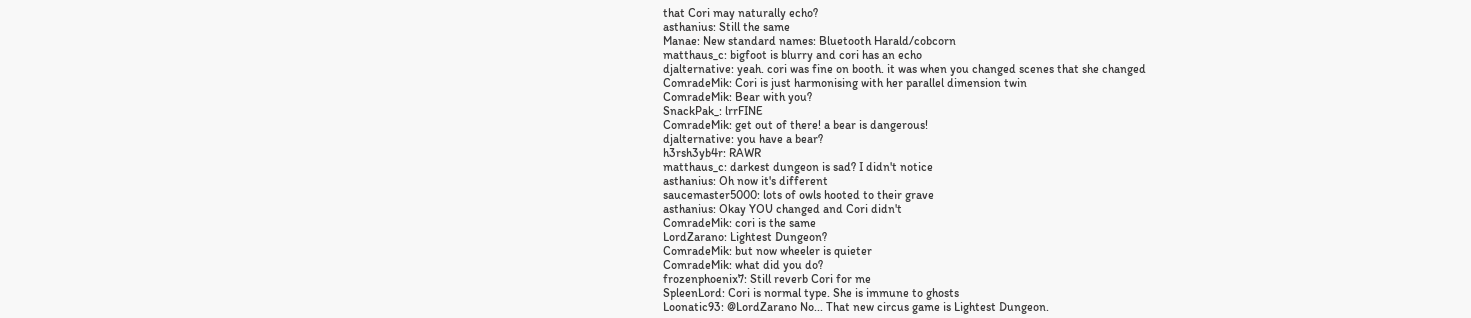that Cori may naturally echo?
asthanius: Still the same
Manae: New standard names: Bluetooth Harald/cobcorn
matthaus_c: bigfoot is blurry and cori has an echo
djalternative: yeah. cori was fine on booth. it was when you changed scenes that she changed
ComradeMik: Cori is just harmonising with her parallel dimension twin
ComradeMik: Bear with you?
SnackPak_: lrrFINE
ComradeMik: get out of there! a bear is dangerous!
djalternative: you have a bear?
h3rsh3yb4r: RAWR
matthaus_c: darkest dungeon is sad? I didn't notice
asthanius: Oh now it's different
saucemaster5000: lots of owls hooted to their grave
asthanius: Okay YOU changed and Cori didn't
ComradeMik: cori is the same
LordZarano: Lightest Dungeon?
ComradeMik: but now wheeler is quieter
ComradeMik: what did you do?
frozenphoenix7: Still reverb Cori for me
SpleenLord: Cori is normal type. She is immune to ghosts
Loonatic93: @LordZarano No... That new circus game is Lightest Dungeon.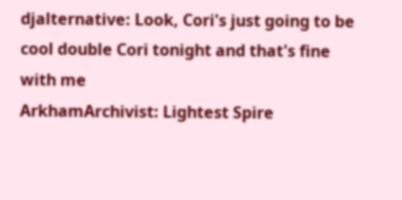djalternative: Look, Cori's just going to be cool double Cori tonight and that's fine with me
ArkhamArchivist: Lightest Spire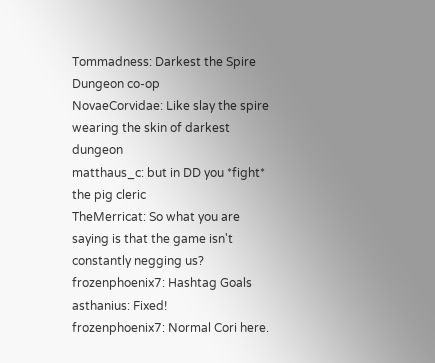Tommadness: Darkest the Spire Dungeon co-op
NovaeCorvidae: Like slay the spire wearing the skin of darkest dungeon
matthaus_c: but in DD you *fight* the pig cleric
TheMerricat: So what you are saying is that the game isn't constantly negging us?
frozenphoenix7: Hashtag Goals
asthanius: Fixed!
frozenphoenix7: Normal Cori here.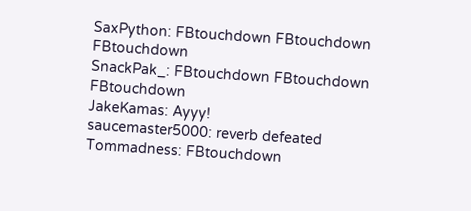SaxPython: FBtouchdown FBtouchdown FBtouchdown
SnackPak_: FBtouchdown FBtouchdown FBtouchdown
JakeKamas: Ayyy!
saucemaster5000: reverb defeated
Tommadness: FBtouchdown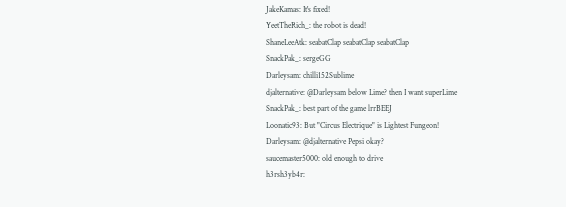JakeKamas: It's fixed!
YeetTheRich_: the robot is dead!
ShaneLeeAtk: seabatClap seabatClap seabatClap
SnackPak_: sergeGG
Darleysam: chilli152Sublime
djalternative: @Darleysam below Lime? then I want superLime
SnackPak_: best part of the game lrrBEEJ
Loonatic93: But "Circus Electrique" is Lightest Fungeon!
Darleysam: @djalternative Pepsi okay?
saucemaster5000: old enough to drive
h3rsh3yb4r: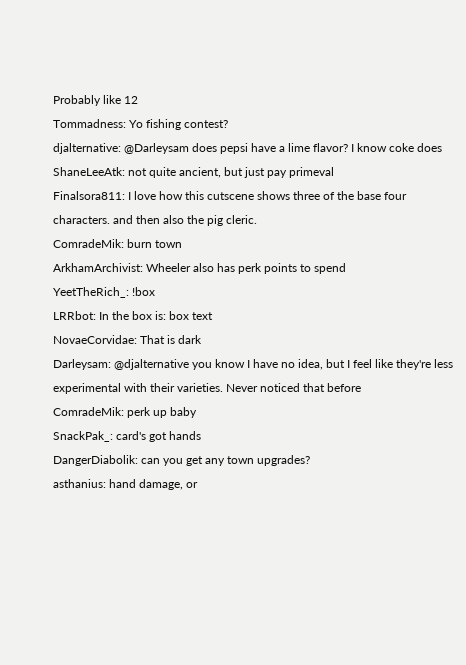Probably like 12
Tommadness: Yo fishing contest?
djalternative: @Darleysam does pepsi have a lime flavor? I know coke does
ShaneLeeAtk: not quite ancient, but just pay primeval
Finalsora811: I love how this cutscene shows three of the base four characters. and then also the pig cleric.
ComradeMik: burn town
ArkhamArchivist: Wheeler also has perk points to spend
YeetTheRich_: !box
LRRbot: In the box is: box text
NovaeCorvidae: That is dark
Darleysam: @djalternative you know I have no idea, but I feel like they're less experimental with their varieties. Never noticed that before
ComradeMik: perk up baby
SnackPak_: card's got hands
DangerDiabolik: can you get any town upgrades?
asthanius: hand damage, or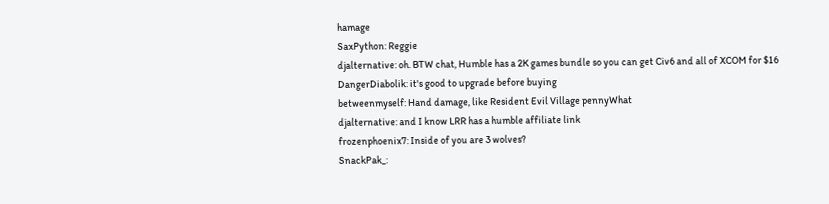hamage
SaxPython: Reggie
djalternative: oh. BTW chat, Humble has a 2K games bundle so you can get Civ6 and all of XCOM for $16
DangerDiabolik: it's good to upgrade before buying
betweenmyself: Hand damage, like Resident Evil Village pennyWhat
djalternative: and I know LRR has a humble affiliate link
frozenphoenix7: Inside of you are 3 wolves?
SnackPak_: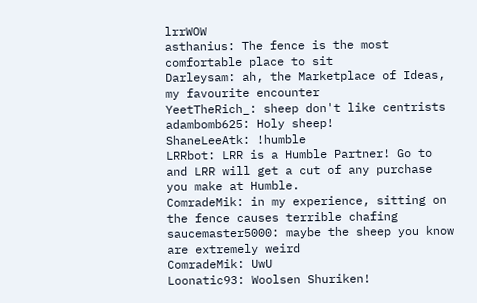lrrWOW
asthanius: The fence is the most comfortable place to sit
Darleysam: ah, the Marketplace of Ideas, my favourite encounter
YeetTheRich_: sheep don't like centrists
adambomb625: Holy sheep!
ShaneLeeAtk: !humble
LRRbot: LRR is a Humble Partner! Go to and LRR will get a cut of any purchase you make at Humble.
ComradeMik: in my experience, sitting on the fence causes terrible chafing
saucemaster5000: maybe the sheep you know are extremely weird
ComradeMik: UwU
Loonatic93: Woolsen Shuriken!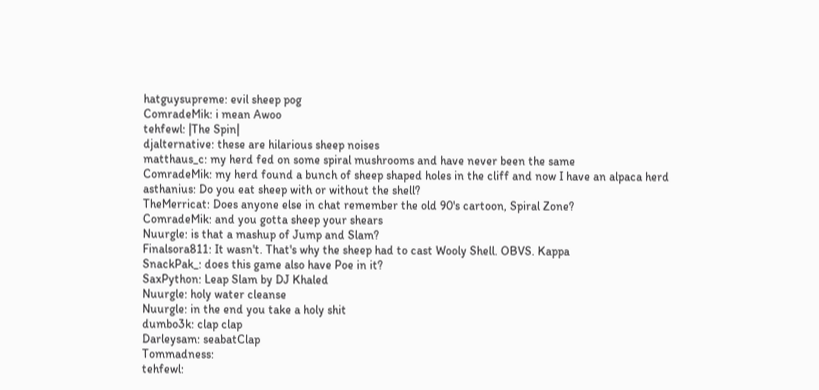hatguysupreme: evil sheep pog
ComradeMik: i mean Awoo
tehfewl: |The Spin|
djalternative: these are hilarious sheep noises
matthaus_c: my herd fed on some spiral mushrooms and have never been the same
ComradeMik: my herd found a bunch of sheep shaped holes in the cliff and now I have an alpaca herd
asthanius: Do you eat sheep with or without the shell?
TheMerricat: Does anyone else in chat remember the old 90's cartoon, Spiral Zone?
ComradeMik: and you gotta sheep your shears
Nuurgle: is that a mashup of Jump and Slam?
Finalsora811: It wasn't. That's why the sheep had to cast Wooly Shell. OBVS. Kappa
SnackPak_: does this game also have Poe in it?
SaxPython: Leap Slam by DJ Khaled
Nuurgle: holy water cleanse
Nuurgle: in the end you take a holy shit
dumbo3k: clap clap
Darleysam: seabatClap
Tommadness:
tehfewl: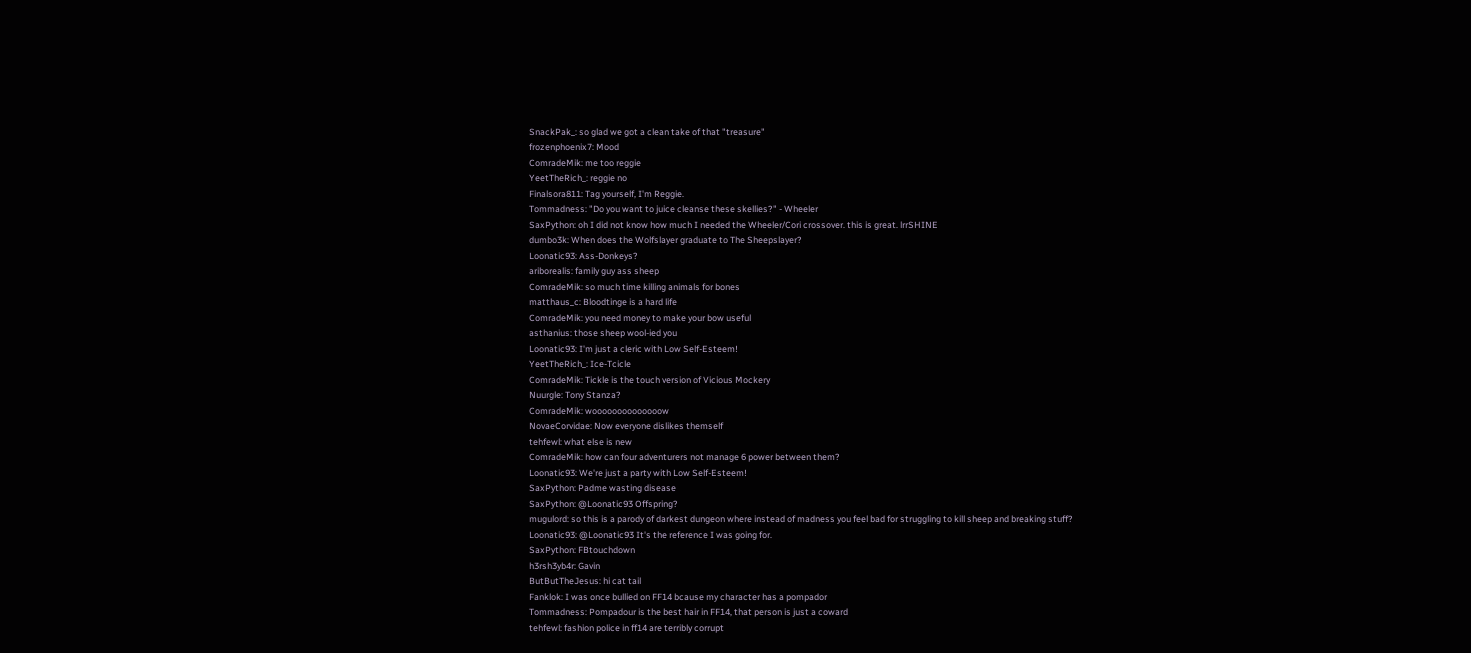SnackPak_: so glad we got a clean take of that "treasure"
frozenphoenix7: Mood
ComradeMik: me too reggie
YeetTheRich_: reggie no
Finalsora811: Tag yourself, I'm Reggie.
Tommadness: "Do you want to juice cleanse these skellies?" - Wheeler
SaxPython: oh I did not know how much I needed the Wheeler/Cori crossover. this is great. lrrSHINE
dumbo3k: When does the Wolfslayer graduate to The Sheepslayer?
Loonatic93: Ass-Donkeys?
ariborealis: family guy ass sheep
ComradeMik: so much time killing animals for bones
matthaus_c: Bloodtinge is a hard life
ComradeMik: you need money to make your bow useful
asthanius: those sheep wool-ied you
Loonatic93: I'm just a cleric with Low Self-Esteem!
YeetTheRich_: Ice-Tcicle
ComradeMik: Tickle is the touch version of Vicious Mockery
Nuurgle: Tony Stanza?
ComradeMik: woooooooooooooow
NovaeCorvidae: Now everyone dislikes themself
tehfewl: what else is new
ComradeMik: how can four adventurers not manage 6 power between them?
Loonatic93: We're just a party with Low Self-Esteem!
SaxPython: Padme wasting disease
SaxPython: @Loonatic93 Offspring?
mugulord: so this is a parody of darkest dungeon where instead of madness you feel bad for struggling to kill sheep and breaking stuff?
Loonatic93: @Loonatic93 It's the reference I was going for.
SaxPython: FBtouchdown
h3rsh3yb4r: Gavin
ButButTheJesus: hi cat tail
Fanklok: I was once bullied on FF14 bcause my character has a pompador
Tommadness: Pompadour is the best hair in FF14, that person is just a coward
tehfewl: fashion police in ff14 are terribly corrupt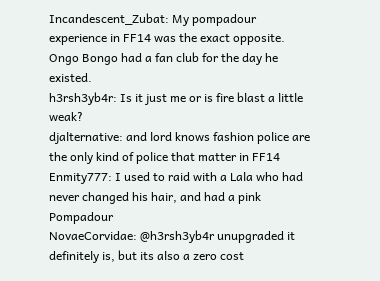Incandescent_Zubat: My pompadour experience in FF14 was the exact opposite. Ongo Bongo had a fan club for the day he existed.
h3rsh3yb4r: Is it just me or is fire blast a little weak?
djalternative: and lord knows fashion police are the only kind of police that matter in FF14
Enmity777: I used to raid with a Lala who had never changed his hair, and had a pink Pompadour
NovaeCorvidae: @h3rsh3yb4r unupgraded it definitely is, but its also a zero cost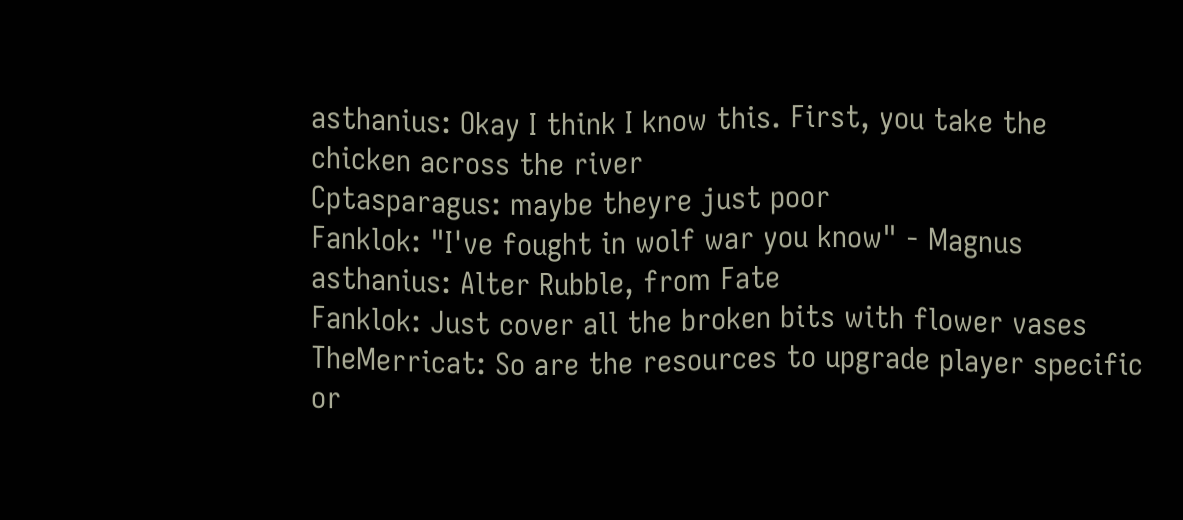asthanius: Okay I think I know this. First, you take the chicken across the river
Cptasparagus: maybe theyre just poor
Fanklok: "I've fought in wolf war you know" - Magnus
asthanius: Alter Rubble, from Fate
Fanklok: Just cover all the broken bits with flower vases
TheMerricat: So are the resources to upgrade player specific or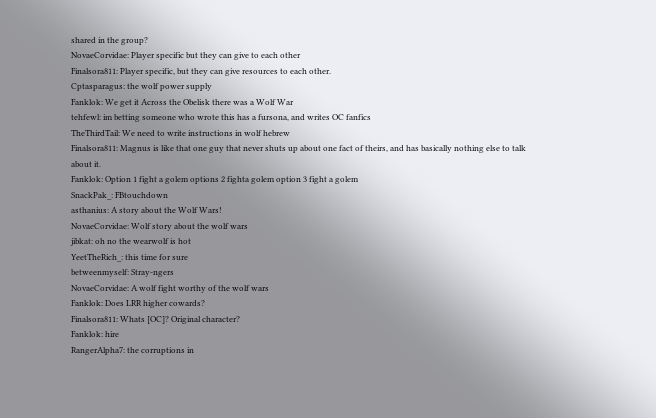shared in the group?
NovaeCorvidae: Player specific but they can give to each other
Finalsora811: Player specific, but they can give resources to each other.
Cptasparagus: the wolf power supply
Fanklok: We get it Across the Obelisk there was a Wolf War
tehfewl: im betting someone who wrote this has a fursona, and writes OC fanfics
TheThirdTail: We need to write instructions in wolf hebrew
Finalsora811: Magnus is like that one guy that never shuts up about one fact of theirs, and has basically nothing else to talk about it.
Fanklok: Option 1 fight a golem options 2 fighta golem option 3 fight a golem
SnackPak_: FBtouchdown
asthanius: A story about the Wolf Wars!
NovaeCorvidae: Wolf story about the wolf wars
jibkat: oh no the wearwolf is hot
YeetTheRich_: this time for sure
betweenmyself: Stray-ngers
NovaeCorvidae: A wolf fight worthy of the wolf wars
Fanklok: Does LRR higher cowards?
Finalsora811: Whats [OC]? Original character?
Fanklok: hire
RangerAlpha7: the corruptions in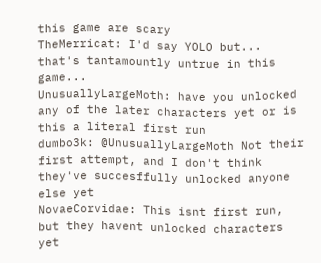this game are scary
TheMerricat: I'd say YOLO but... that's tantamountly untrue in this game...
UnusuallyLargeMoth: have you unlocked any of the later characters yet or is this a literal first run
dumbo3k: @UnusuallyLargeMoth Not their first attempt, and I don't think they've succesffully unlocked anyone else yet
NovaeCorvidae: This isnt first run, but they havent unlocked characters yet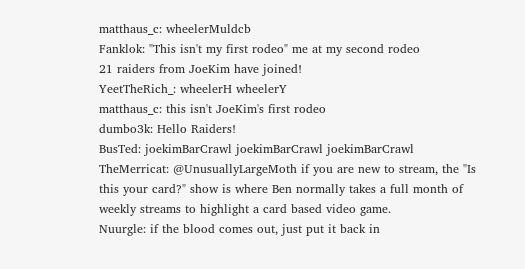matthaus_c: wheelerMuldcb
Fanklok: "This isn't my first rodeo" me at my second rodeo
21 raiders from JoeKim have joined!
YeetTheRich_: wheelerH wheelerY
matthaus_c: this isn't JoeKim's first rodeo
dumbo3k: Hello Raiders!
BusTed: joekimBarCrawl joekimBarCrawl joekimBarCrawl
TheMerricat: @UnusuallyLargeMoth if you are new to stream, the "Is this your card?" show is where Ben normally takes a full month of weekly streams to highlight a card based video game.
Nuurgle: if the blood comes out, just put it back in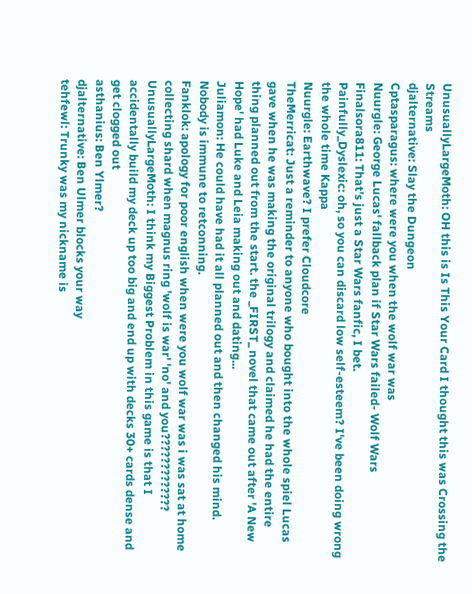UnusuallyLargeMoth: OH this is Is This Your Card I thought this was Crossing the Streams
djalternative: Slay the Dungeon
Cptasparagus: where were you when the wolf war was
Nuurgle: George Lucas' fallback plan if Star Wars failed- Wolf Wars
Finalsora811: That's just a Star Wars fanfic, I bet.
Painfully_Dyslexic: oh, so you can discard low self-esteem? I've been doing wrong the whole time Kappa
Nuurgle: Earthwave? I prefer Cloudcore
TheMerricat: Just a reminder to anyone who bought into the whole spiel Lucas gave when he was making the original trilogy and claimed he had the entire thing planned out from the start. the _FIRST_ novel that came out after 'A New Hope' had Luke and Leia making out and dating...
Juliamon: He could have had it all planned out and then changed his mind. Nobody is immune to retconning.
Fanklok: apology for poor english when were you wolf war was i was sat at home collecting shard when magnus ring 'wolf is war' 'no' and you?????????????
UnusuallyLargeMoth: I think my Biggest Problem in this game is that I accidentally build my deck up too big and end up with decks 30+ cards dense and get clogged out
asthanius: Ben Ylmer?
djalternative: Ben Ulmer blocks your way
tehfewl: Trunky was my nickname is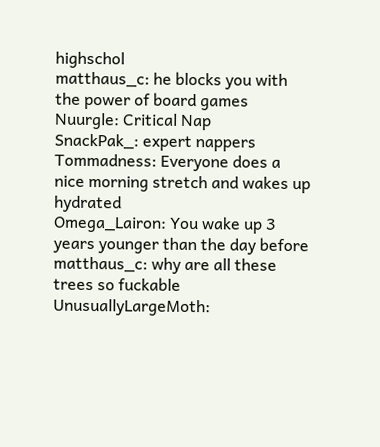highschol
matthaus_c: he blocks you with the power of board games
Nuurgle: Critical Nap
SnackPak_: expert nappers
Tommadness: Everyone does a nice morning stretch and wakes up hydrated
Omega_Lairon: You wake up 3 years younger than the day before
matthaus_c: why are all these trees so fuckable
UnusuallyLargeMoth: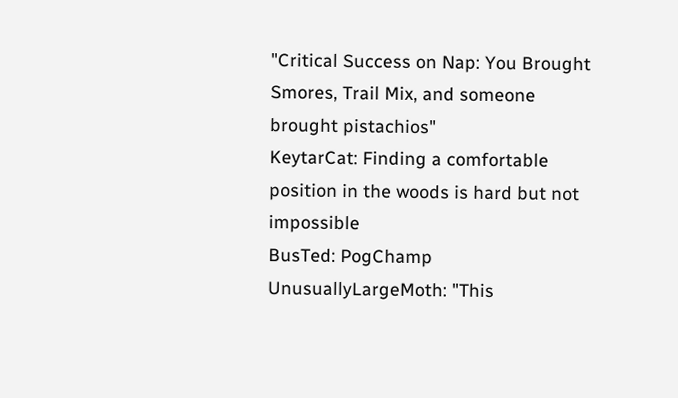"Critical Success on Nap: You Brought Smores, Trail Mix, and someone brought pistachios"
KeytarCat: Finding a comfortable position in the woods is hard but not impossible
BusTed: PogChamp
UnusuallyLargeMoth: "This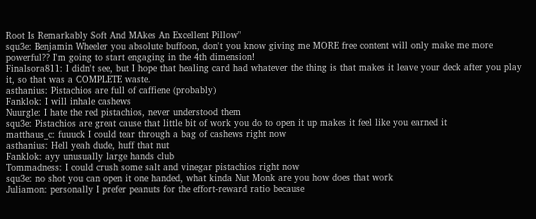Root Is Remarkably Soft And MAkes An Excellent Pillow"
squ3e: Benjamin Wheeler you absolute buffoon, don't you know giving me MORE free content will only make me more powerful?? I'm going to start engaging in the 4th dimension!
Finalsora811: I didn't see, but I hope that healing card had whatever the thing is that makes it leave your deck after you play it, so that was a COMPLETE waste.
asthanius: Pistachios are full of caffiene (probably)
Fanklok: I will inhale cashews
Nuurgle: I hate the red pistachios, never understood them
squ3e: Pistachios are great cause that little bit of work you do to open it up makes it feel like you earned it
matthaus_c: fuuuck I could tear through a bag of cashews right now
asthanius: Hell yeah dude, huff that nut
Fanklok: ayy unusually large hands club
Tommadness: I could crush some salt and vinegar pistachios right now
squ3e: no shot you can open it one handed, what kinda Nut Monk are you how does that work
Juliamon: personally I prefer peanuts for the effort-reward ratio because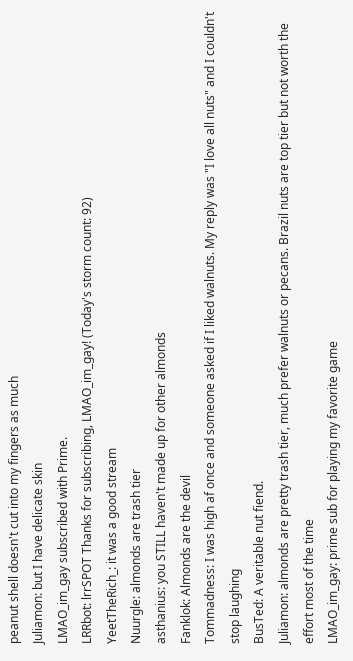peanut shell doesn't cut into my fingers as much
Juliamon: but I have delicate skin
LMAO_im_gay subscribed with Prime.
LRRbot: lrrSPOT Thanks for subscribing, LMAO_im_gay! (Today's storm count: 92)
YeetTheRich_: it was a good stream
Nuurgle: almonds are trash tier
asthanius: you STILL haven't made up for other almonds
Fanklok: Almonds are the devil
Tommadness: I was high af once and someone asked if I liked walnuts. My reply was "I love all nuts" and I couldn't stop laughing
BusTed: A veritable nut fiend.
Juliamon: almonds are pretty trash tier, much prefer walnuts or pecans. Brazil nuts are top tier but not worth the effort most of the time
LMAO_im_gay: prime sub for playing my favorite game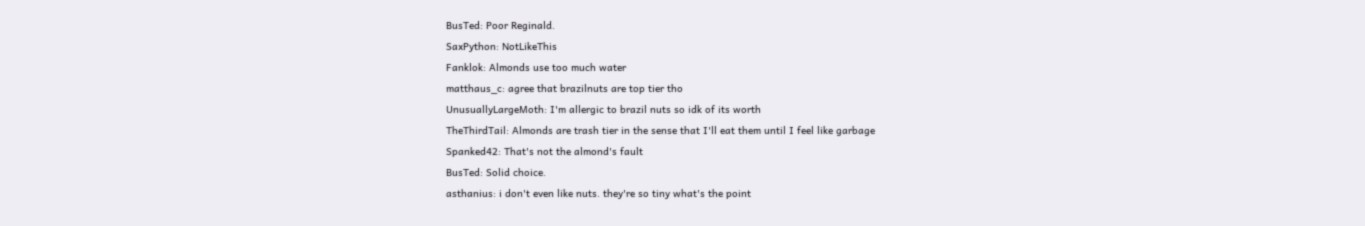BusTed: Poor Reginald.
SaxPython: NotLikeThis
Fanklok: Almonds use too much water
matthaus_c: agree that brazilnuts are top tier tho
UnusuallyLargeMoth: I'm allergic to brazil nuts so idk of its worth
TheThirdTail: Almonds are trash tier in the sense that I'll eat them until I feel like garbage
Spanked42: That's not the almond's fault
BusTed: Solid choice.
asthanius: i don't even like nuts. they're so tiny what's the point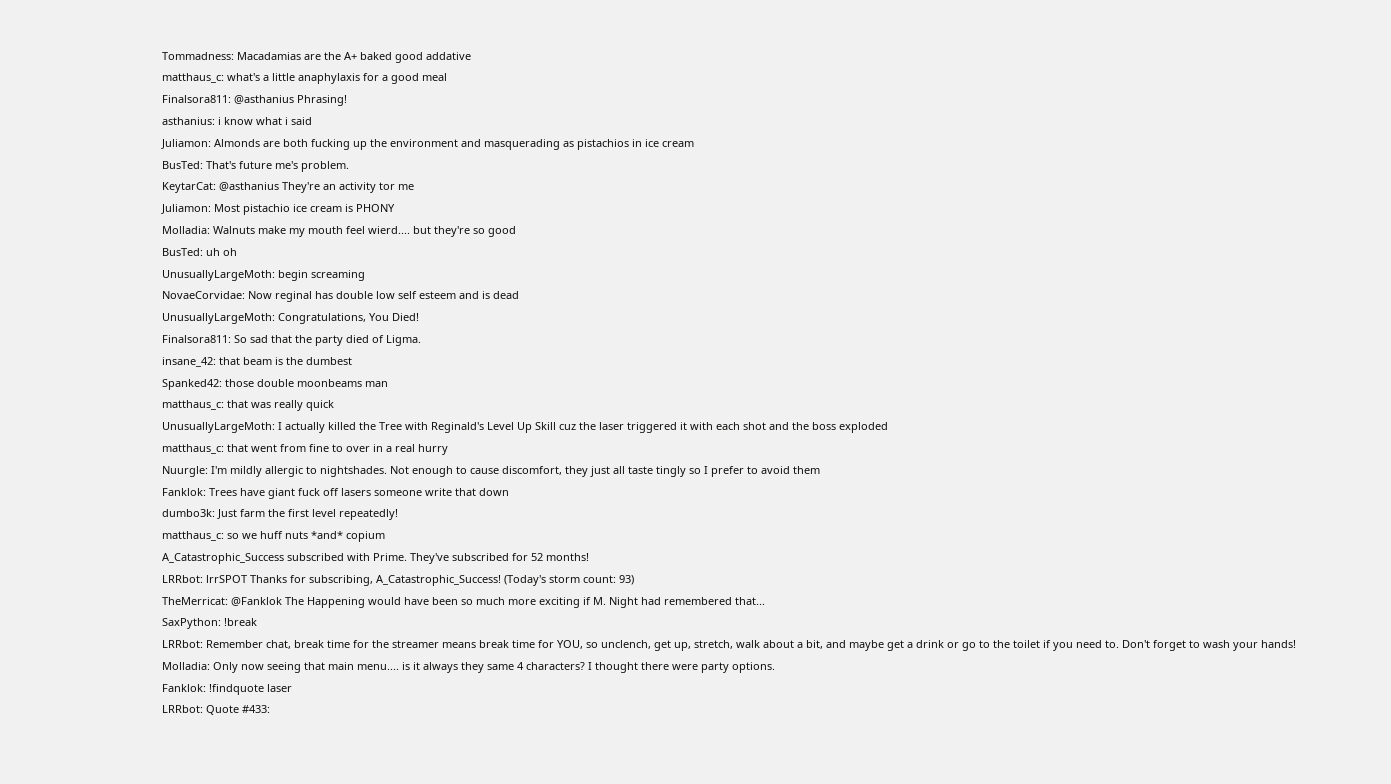Tommadness: Macadamias are the A+ baked good addative
matthaus_c: what's a little anaphylaxis for a good meal
Finalsora811: @asthanius Phrasing!
asthanius: i know what i said
Juliamon: Almonds are both fucking up the environment and masquerading as pistachios in ice cream
BusTed: That's future me's problem.
KeytarCat: @asthanius They're an activity tor me
Juliamon: Most pistachio ice cream is PHONY
Molladia: Walnuts make my mouth feel wierd.... but they're so good
BusTed: uh oh
UnusuallyLargeMoth: begin screaming
NovaeCorvidae: Now reginal has double low self esteem and is dead
UnusuallyLargeMoth: Congratulations, You Died!
Finalsora811: So sad that the party died of Ligma.
insane_42: that beam is the dumbest
Spanked42: those double moonbeams man
matthaus_c: that was really quick
UnusuallyLargeMoth: I actually killed the Tree with Reginald's Level Up Skill cuz the laser triggered it with each shot and the boss exploded
matthaus_c: that went from fine to over in a real hurry
Nuurgle: I'm mildly allergic to nightshades. Not enough to cause discomfort, they just all taste tingly so I prefer to avoid them
Fanklok: Trees have giant fuck off lasers someone write that down
dumbo3k: Just farm the first level repeatedly!
matthaus_c: so we huff nuts *and* copium
A_Catastrophic_Success subscribed with Prime. They've subscribed for 52 months!
LRRbot: lrrSPOT Thanks for subscribing, A_Catastrophic_Success! (Today's storm count: 93)
TheMerricat: @Fanklok The Happening would have been so much more exciting if M. Night had remembered that...
SaxPython: !break
LRRbot: Remember chat, break time for the streamer means break time for YOU, so unclench, get up, stretch, walk about a bit, and maybe get a drink or go to the toilet if you need to. Don't forget to wash your hands!
Molladia: Only now seeing that main menu.... is it always they same 4 characters? I thought there were party options.
Fanklok: !findquote laser
LRRbot: Quote #433: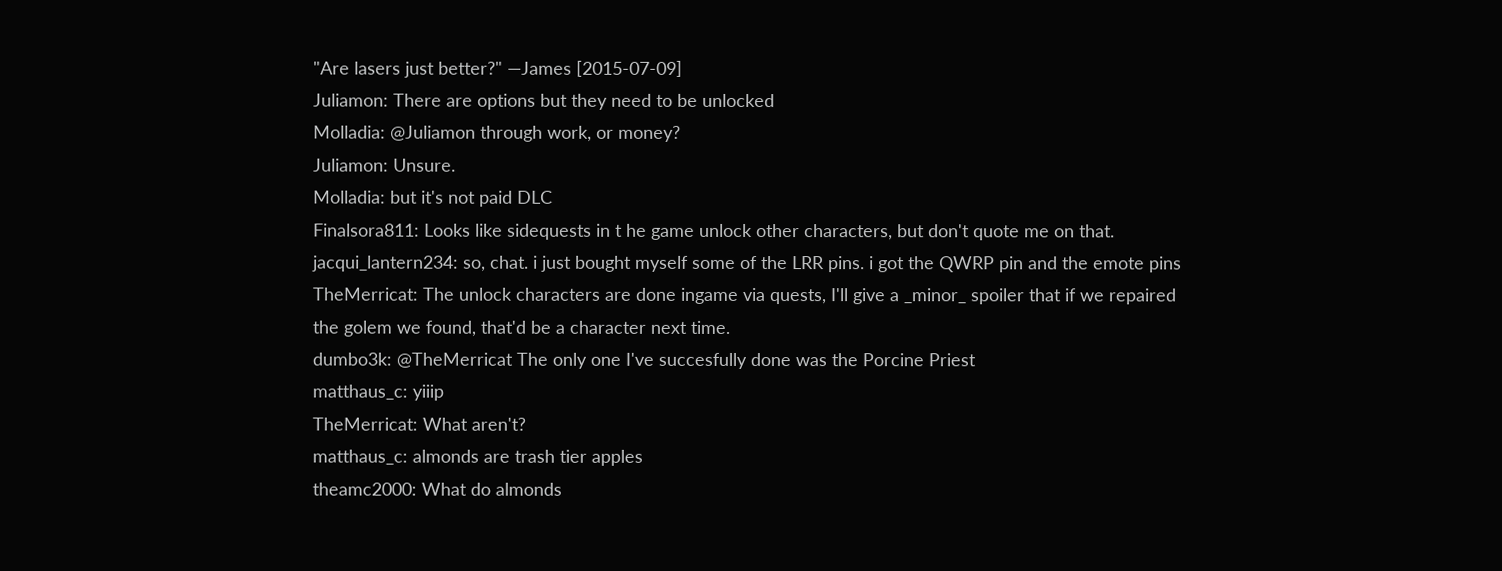"Are lasers just better?" —James [2015-07-09]
Juliamon: There are options but they need to be unlocked
Molladia: @Juliamon through work, or money?
Juliamon: Unsure.
Molladia: but it's not paid DLC
Finalsora811: Looks like sidequests in t he game unlock other characters, but don't quote me on that.
jacqui_lantern234: so, chat. i just bought myself some of the LRR pins. i got the QWRP pin and the emote pins
TheMerricat: The unlock characters are done ingame via quests, I'll give a _minor_ spoiler that if we repaired the golem we found, that'd be a character next time.
dumbo3k: @TheMerricat The only one I've succesfully done was the Porcine Priest
matthaus_c: yiiip
TheMerricat: What aren't?
matthaus_c: almonds are trash tier apples
theamc2000: What do almonds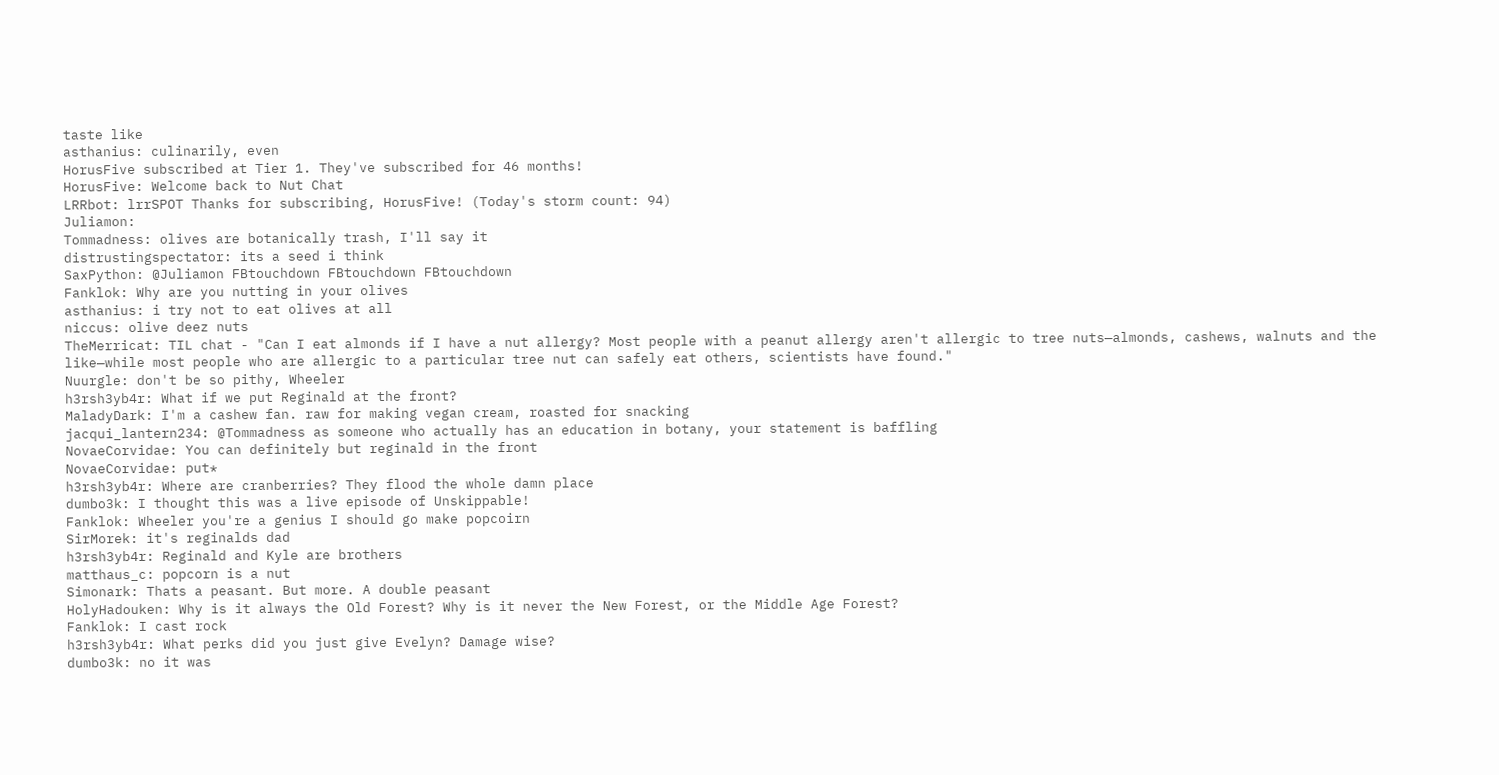taste like
asthanius: culinarily, even
HorusFive subscribed at Tier 1. They've subscribed for 46 months!
HorusFive: Welcome back to Nut Chat
LRRbot: lrrSPOT Thanks for subscribing, HorusFive! (Today's storm count: 94)
Juliamon:
Tommadness: olives are botanically trash, I'll say it
distrustingspectator: its a seed i think
SaxPython: @Juliamon FBtouchdown FBtouchdown FBtouchdown
Fanklok: Why are you nutting in your olives
asthanius: i try not to eat olives at all
niccus: olive deez nuts
TheMerricat: TIL chat - "Can I eat almonds if I have a nut allergy? Most people with a peanut allergy aren't allergic to tree nuts—almonds, cashews, walnuts and the like—while most people who are allergic to a particular tree nut can safely eat others, scientists have found."
Nuurgle: don't be so pithy, Wheeler
h3rsh3yb4r: What if we put Reginald at the front?
MaladyDark: I'm a cashew fan. raw for making vegan cream, roasted for snacking
jacqui_lantern234: @Tommadness as someone who actually has an education in botany, your statement is baffling
NovaeCorvidae: You can definitely but reginald in the front
NovaeCorvidae: put*
h3rsh3yb4r: Where are cranberries? They flood the whole damn place
dumbo3k: I thought this was a live episode of Unskippable!
Fanklok: Wheeler you're a genius I should go make popcoirn
SirMorek: it's reginalds dad
h3rsh3yb4r: Reginald and Kyle are brothers
matthaus_c: popcorn is a nut
Simonark: Thats a peasant. But more. A double peasant
HolyHadouken: Why is it always the Old Forest? Why is it never the New Forest, or the Middle Age Forest?
Fanklok: I cast rock
h3rsh3yb4r: What perks did you just give Evelyn? Damage wise?
dumbo3k: no it was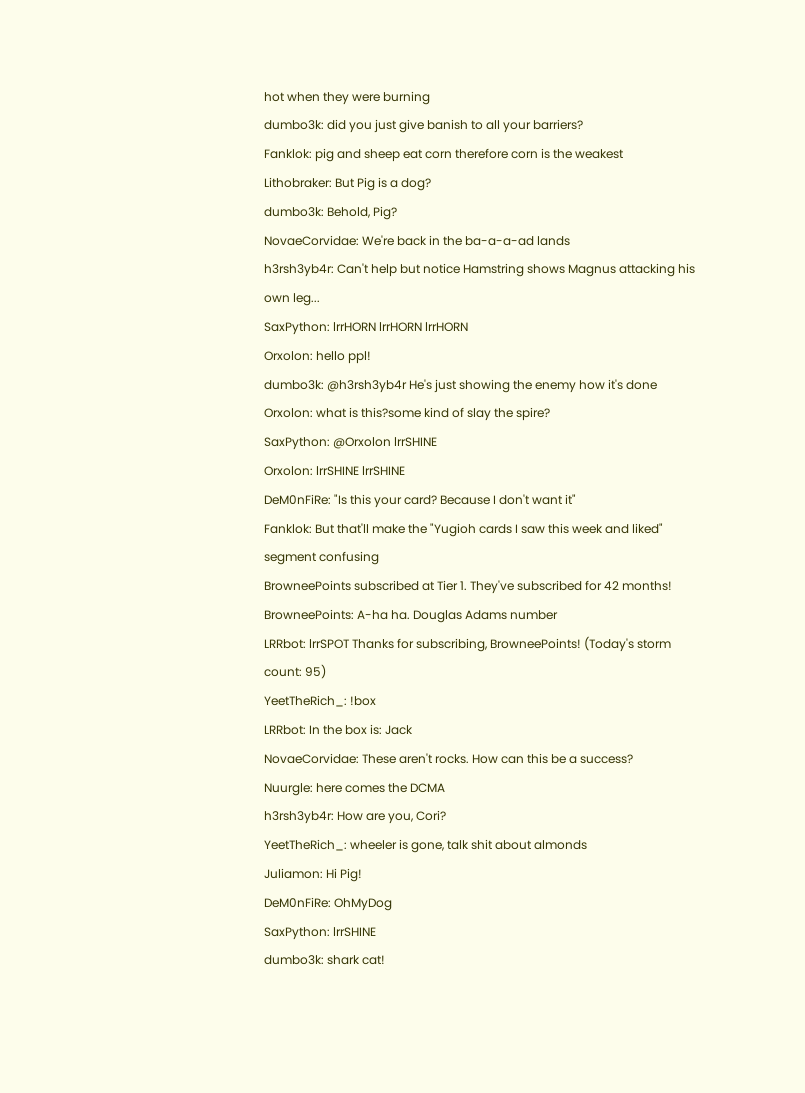hot when they were burning
dumbo3k: did you just give banish to all your barriers?
Fanklok: pig and sheep eat corn therefore corn is the weakest
Lithobraker: But Pig is a dog?
dumbo3k: Behold, Pig?
NovaeCorvidae: We're back in the ba-a-a-ad lands
h3rsh3yb4r: Can't help but notice Hamstring shows Magnus attacking his own leg...
SaxPython: lrrHORN lrrHORN lrrHORN
Orxolon: hello ppl!
dumbo3k: @h3rsh3yb4r He's just showing the enemy how it's done
Orxolon: what is this?some kind of slay the spire?
SaxPython: @Orxolon lrrSHINE
Orxolon: lrrSHINE lrrSHINE
DeM0nFiRe: "Is this your card? Because I don't want it"
Fanklok: But that'll make the "Yugioh cards I saw this week and liked" segment confusing
BrowneePoints subscribed at Tier 1. They've subscribed for 42 months!
BrowneePoints: A-ha ha. Douglas Adams number
LRRbot: lrrSPOT Thanks for subscribing, BrowneePoints! (Today's storm count: 95)
YeetTheRich_: !box
LRRbot: In the box is: Jack
NovaeCorvidae: These aren't rocks. How can this be a success?
Nuurgle: here comes the DCMA
h3rsh3yb4r: How are you, Cori?
YeetTheRich_: wheeler is gone, talk shit about almonds
Juliamon: Hi Pig!
DeM0nFiRe: OhMyDog
SaxPython: lrrSHINE
dumbo3k: shark cat!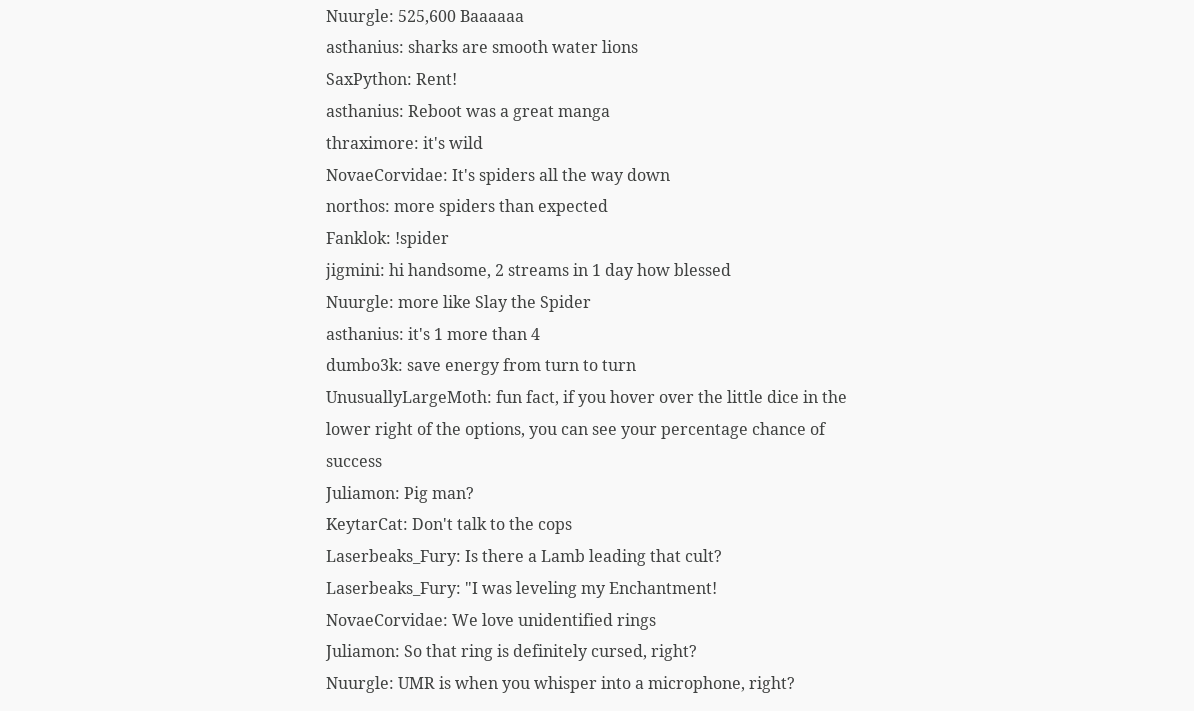Nuurgle: 525,600 Baaaaaa
asthanius: sharks are smooth water lions
SaxPython: Rent!
asthanius: Reboot was a great manga
thraximore: it's wild
NovaeCorvidae: It's spiders all the way down
northos: more spiders than expected
Fanklok: !spider
jigmini: hi handsome, 2 streams in 1 day how blessed
Nuurgle: more like Slay the Spider
asthanius: it's 1 more than 4
dumbo3k: save energy from turn to turn
UnusuallyLargeMoth: fun fact, if you hover over the little dice in the lower right of the options, you can see your percentage chance of success
Juliamon: Pig man?
KeytarCat: Don't talk to the cops
Laserbeaks_Fury: Is there a Lamb leading that cult?
Laserbeaks_Fury: "I was leveling my Enchantment!
NovaeCorvidae: We love unidentified rings
Juliamon: So that ring is definitely cursed, right?
Nuurgle: UMR is when you whisper into a microphone, right?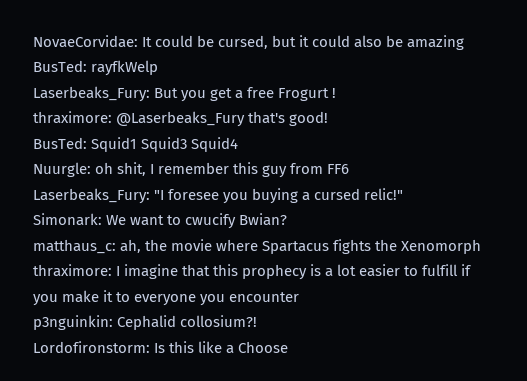NovaeCorvidae: It could be cursed, but it could also be amazing
BusTed: rayfkWelp
Laserbeaks_Fury: But you get a free Frogurt !
thraximore: @Laserbeaks_Fury that's good!
BusTed: Squid1 Squid3 Squid4
Nuurgle: oh shit, I remember this guy from FF6
Laserbeaks_Fury: "I foresee you buying a cursed relic!"
Simonark: We want to cwucify Bwian?
matthaus_c: ah, the movie where Spartacus fights the Xenomorph
thraximore: I imagine that this prophecy is a lot easier to fulfill if you make it to everyone you encounter
p3nguinkin: Cephalid collosium?!
Lordofironstorm: Is this like a Choose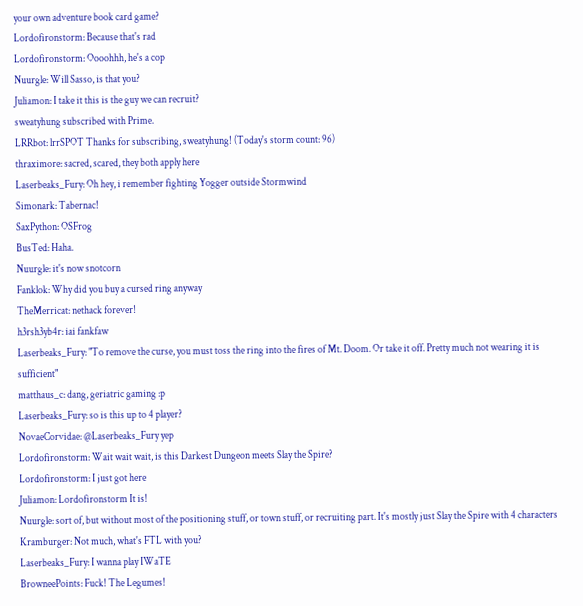your own adventure book card game?
Lordofironstorm: Because that's rad
Lordofironstorm: Oooohhh, he's a cop
Nuurgle: Will Sasso, is that you?
Juliamon: I take it this is the guy we can recruit?
sweatyhung subscribed with Prime.
LRRbot: lrrSPOT Thanks for subscribing, sweatyhung! (Today's storm count: 96)
thraximore: sacred, scared, they both apply here
Laserbeaks_Fury: Oh hey, i remember fighting Yogger outside Stormwind
Simonark: Tabernac!
SaxPython: OSFrog
BusTed: Haha.
Nuurgle: it's now snotcorn
Fanklok: Why did you buy a cursed ring anyway
TheMerricat: nethack forever!
h3rsh3yb4r: iai fankfaw
Laserbeaks_Fury: "To remove the curse, you must toss the ring into the fires of Mt. Doom. Or take it off. Pretty much not wearing it is sufficient"
matthaus_c: dang, geriatric gaming :p
Laserbeaks_Fury: so is this up to 4 player?
NovaeCorvidae: @Laserbeaks_Fury yep
Lordofironstorm: Wait wait wait, is this Darkest Dungeon meets Slay the Spire?
Lordofironstorm: I just got here
Juliamon: Lordofironstorm It is!
Nuurgle: sort of, but without most of the positioning stuff, or town stuff, or recruiting part. It's mostly just Slay the Spire with 4 characters
Kramburger: Not much, what's FTL with you?
Laserbeaks_Fury: I wanna play IWaTE
BrowneePoints: Fuck! The Legumes!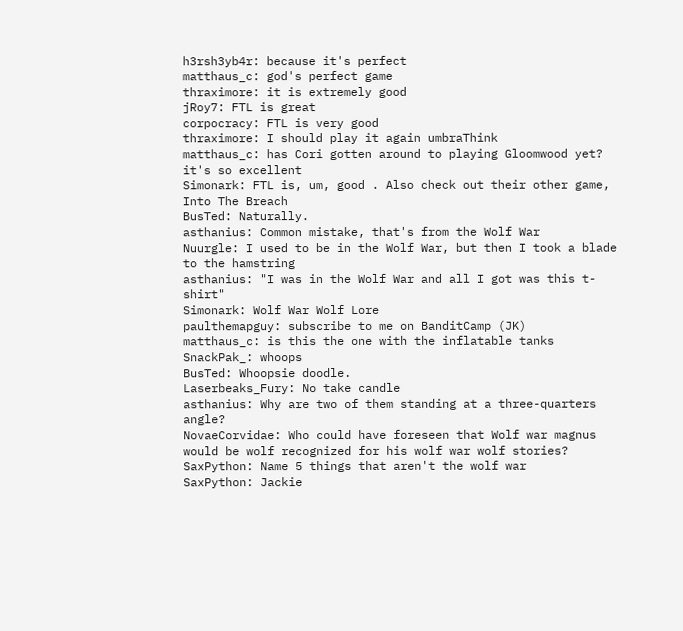h3rsh3yb4r: because it's perfect
matthaus_c: god's perfect game
thraximore: it is extremely good
jRoy7: FTL is great
corpocracy: FTL is very good
thraximore: I should play it again umbraThink
matthaus_c: has Cori gotten around to playing Gloomwood yet? it's so excellent
Simonark: FTL is, um, good . Also check out their other game, Into The Breach
BusTed: Naturally.
asthanius: Common mistake, that's from the Wolf War
Nuurgle: I used to be in the Wolf War, but then I took a blade to the hamstring
asthanius: "I was in the Wolf War and all I got was this t-shirt"
Simonark: Wolf War Wolf Lore
paulthemapguy: subscribe to me on BanditCamp (JK)
matthaus_c: is this the one with the inflatable tanks
SnackPak_: whoops
BusTed: Whoopsie doodle.
Laserbeaks_Fury: No take candle
asthanius: Why are two of them standing at a three-quarters angle?
NovaeCorvidae: Who could have foreseen that Wolf war magnus would be wolf recognized for his wolf war wolf stories?
SaxPython: Name 5 things that aren't the wolf war
SaxPython: Jackie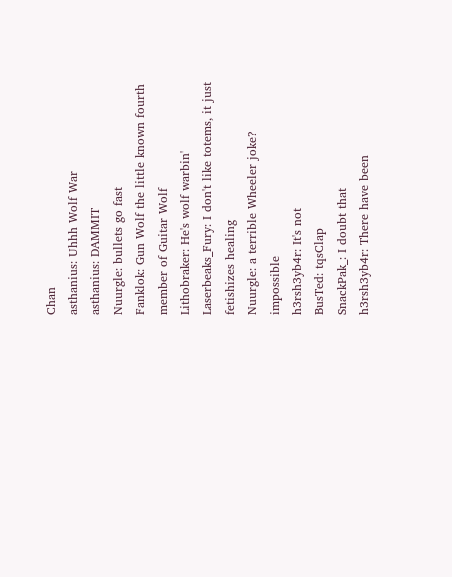Chan
asthanius: Uhhh Wolf War
asthanius: DAMMIT
Nuurgle: bullets go fast
Fanklok: Gun Wolf the little known fourth member of Guitar Wolf
Lithobraker: He's wolf warbin'
Laserbeaks_Fury: I don't like totems, it just fetishizes healing
Nuurgle: a terrible Wheeler joke? impossible
h3rsh3yb4r: It's not
BusTed: tqsClap
SnackPak_: I doubt that
h3rsh3yb4r: There have been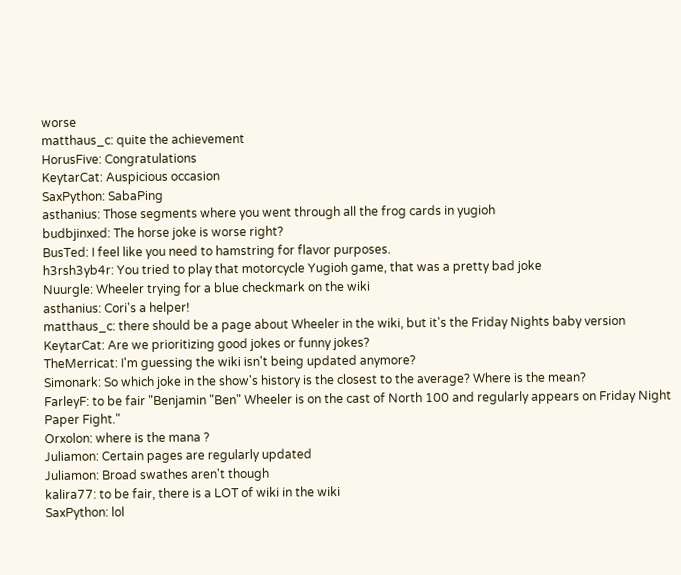worse
matthaus_c: quite the achievement
HorusFive: Congratulations
KeytarCat: Auspicious occasion
SaxPython: SabaPing
asthanius: Those segments where you went through all the frog cards in yugioh
budbjinxed: The horse joke is worse right?
BusTed: I feel like you need to hamstring for flavor purposes.
h3rsh3yb4r: You tried to play that motorcycle Yugioh game, that was a pretty bad joke
Nuurgle: Wheeler trying for a blue checkmark on the wiki
asthanius: Cori's a helper!
matthaus_c: there should be a page about Wheeler in the wiki, but it's the Friday Nights baby version
KeytarCat: Are we prioritizing good jokes or funny jokes?
TheMerricat: I'm guessing the wiki isn't being updated anymore?
Simonark: So which joke in the show's history is the closest to the average? Where is the mean?
FarleyF: to be fair "Benjamin "Ben" Wheeler is on the cast of North 100 and regularly appears on Friday Night Paper Fight."
Orxolon: where is the mana ?
Juliamon: Certain pages are regularly updated
Juliamon: Broad swathes aren't though
kalira77: to be fair, there is a LOT of wiki in the wiki
SaxPython: lol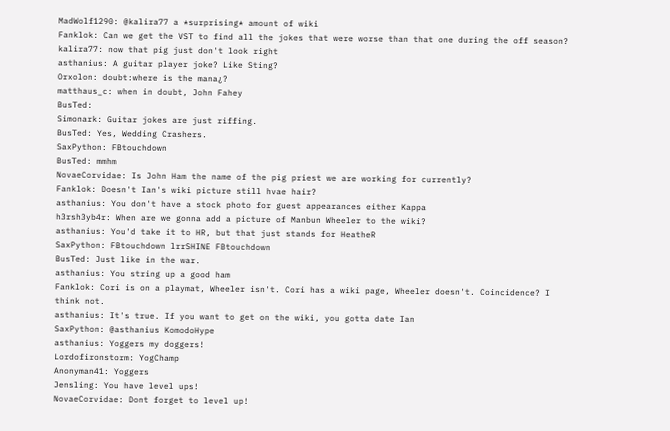MadWolf1290: @kalira77 a *surprising* amount of wiki
Fanklok: Can we get the VST to find all the jokes that were worse than that one during the off season?
kalira77: now that pig just don't look right
asthanius: A guitar player joke? Like Sting?
Orxolon: doubt:where is the mana¿?
matthaus_c: when in doubt, John Fahey
BusTed:
Simonark: Guitar jokes are just riffing.
BusTed: Yes, Wedding Crashers.
SaxPython: FBtouchdown
BusTed: mmhm
NovaeCorvidae: Is John Ham the name of the pig priest we are working for currently?
Fanklok: Doesn't Ian's wiki picture still hvae hair?
asthanius: You don't have a stock photo for guest appearances either Kappa
h3rsh3yb4r: When are we gonna add a picture of Manbun Wheeler to the wiki?
asthanius: You'd take it to HR, but that just stands for HeatheR
SaxPython: FBtouchdown lrrSHINE FBtouchdown
BusTed: Just like in the war.
asthanius: You string up a good ham
Fanklok: Cori is on a playmat, Wheeler isn't. Cori has a wiki page, Wheeler doesn't. Coincidence? I think not.
asthanius: It's true. If you want to get on the wiki, you gotta date Ian
SaxPython: @asthanius KomodoHype
asthanius: Yoggers my doggers!
Lordofironstorm: YogChamp
Anonyman41: Yoggers
Jensling: You have level ups!
NovaeCorvidae: Dont forget to level up!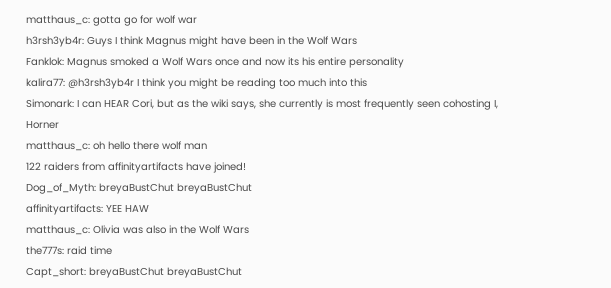matthaus_c: gotta go for wolf war
h3rsh3yb4r: Guys I think Magnus might have been in the Wolf Wars
Fanklok: Magnus smoked a Wolf Wars once and now its his entire personality
kalira77: @h3rsh3yb4r I think you might be reading too much into this
Simonark: I can HEAR Cori, but as the wiki says, she currently is most frequently seen cohosting I, Horner
matthaus_c: oh hello there wolf man
122 raiders from affinityartifacts have joined!
Dog_of_Myth: breyaBustChut breyaBustChut
affinityartifacts: YEE HAW
matthaus_c: Olivia was also in the Wolf Wars
the777s: raid time
Capt_short: breyaBustChut breyaBustChut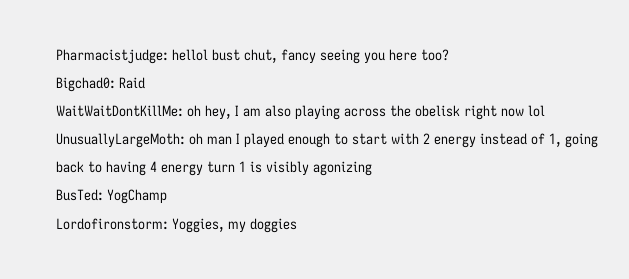Pharmacistjudge: hellol bust chut, fancy seeing you here too?
Bigchad0: Raid
WaitWaitDontKillMe: oh hey, I am also playing across the obelisk right now lol
UnusuallyLargeMoth: oh man I played enough to start with 2 energy instead of 1, going back to having 4 energy turn 1 is visibly agonizing
BusTed: YogChamp
Lordofironstorm: Yoggies, my doggies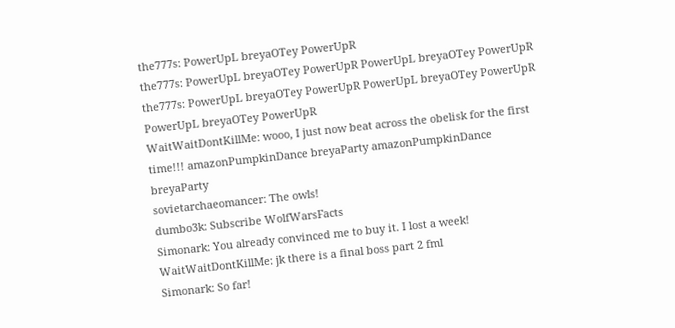the777s: PowerUpL breyaOTey PowerUpR
the777s: PowerUpL breyaOTey PowerUpR PowerUpL breyaOTey PowerUpR
the777s: PowerUpL breyaOTey PowerUpR PowerUpL breyaOTey PowerUpR PowerUpL breyaOTey PowerUpR
WaitWaitDontKillMe: wooo, I just now beat across the obelisk for the first time!!! amazonPumpkinDance breyaParty amazonPumpkinDance breyaParty
sovietarchaeomancer: The owls!
dumbo3k: Subscribe WolfWarsFacts
Simonark: You already convinced me to buy it. I lost a week!
WaitWaitDontKillMe: jk there is a final boss part 2 fml
Simonark: So far!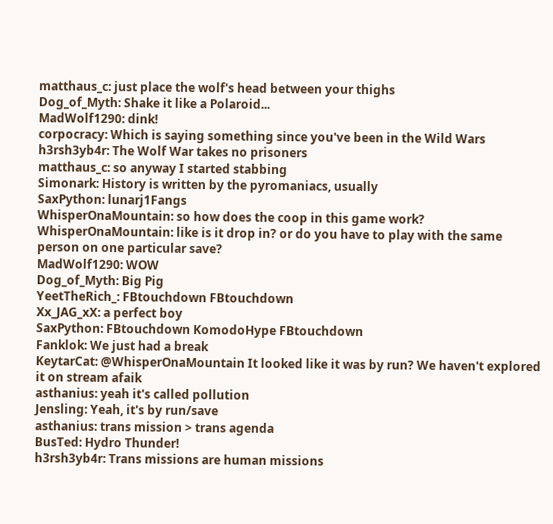matthaus_c: just place the wolf's head between your thighs
Dog_of_Myth: Shake it like a Polaroid...
MadWolf1290: dink!
corpocracy: Which is saying something since you've been in the Wild Wars
h3rsh3yb4r: The Wolf War takes no prisoners
matthaus_c: so anyway I started stabbing
Simonark: History is written by the pyromaniacs, usually
SaxPython: lunarj1Fangs
WhisperOnaMountain: so how does the coop in this game work?
WhisperOnaMountain: like is it drop in? or do you have to play with the same person on one particular save?
MadWolf1290: WOW
Dog_of_Myth: Big Pig
YeetTheRich_: FBtouchdown FBtouchdown
Xx_JAG_xX: a perfect boy
SaxPython: FBtouchdown KomodoHype FBtouchdown
Fanklok: We just had a break
KeytarCat: @WhisperOnaMountain It looked like it was by run? We haven't explored it on stream afaik
asthanius: yeah it's called pollution
Jensling: Yeah, it's by run/save
asthanius: trans mission > trans agenda
BusTed: Hydro Thunder!
h3rsh3yb4r: Trans missions are human missions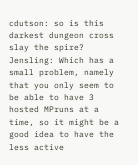cdutson: so is this darkest dungeon cross slay the spire?
Jensling: Which has a small problem, namely that you only seem to be able to have 3 hosted MPruns at a time, so it might be a good idea to have the less active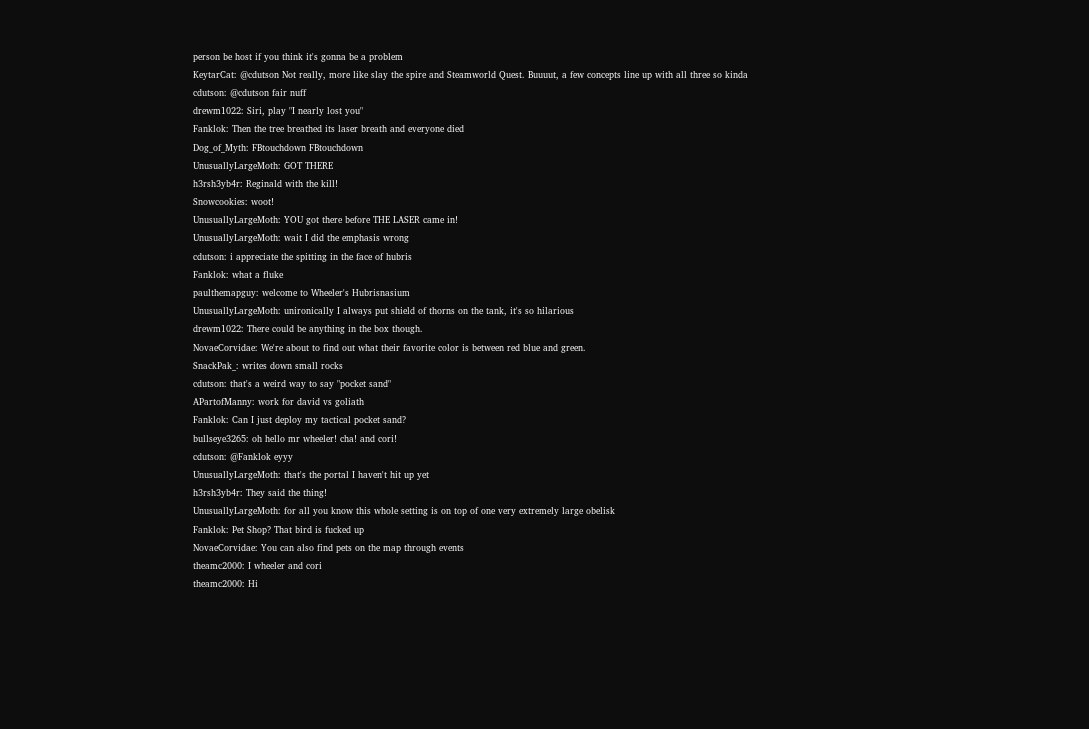person be host if you think it's gonna be a problem
KeytarCat: @cdutson Not really, more like slay the spire and Steamworld Quest. Buuuut, a few concepts line up with all three so kinda
cdutson: @cdutson fair nuff
drewm1022: Siri, play "I nearly lost you"
Fanklok: Then the tree breathed its laser breath and everyone died
Dog_of_Myth: FBtouchdown FBtouchdown
UnusuallyLargeMoth: GOT THERE
h3rsh3yb4r: Reginald with the kill!
Snowcookies: woot!
UnusuallyLargeMoth: YOU got there before THE LASER came in!
UnusuallyLargeMoth: wait I did the emphasis wrong
cdutson: i appreciate the spitting in the face of hubris
Fanklok: what a fluke
paulthemapguy: welcome to Wheeler's Hubrisnasium
UnusuallyLargeMoth: unironically I always put shield of thorns on the tank, it's so hilarious
drewm1022: There could be anything in the box though.
NovaeCorvidae: We're about to find out what their favorite color is between red blue and green.
SnackPak_: writes down small rocks
cdutson: that's a weird way to say "pocket sand"
APartofManny: work for david vs goliath
Fanklok: Can I just deploy my tactical pocket sand?
bullseye3265: oh hello mr wheeler! cha! and cori!
cdutson: @Fanklok eyyy
UnusuallyLargeMoth: that's the portal I haven't hit up yet
h3rsh3yb4r: They said the thing!
UnusuallyLargeMoth: for all you know this whole setting is on top of one very extremely large obelisk
Fanklok: Pet Shop? That bird is fucked up
NovaeCorvidae: You can also find pets on the map through events
theamc2000: I wheeler and cori
theamc2000: Hi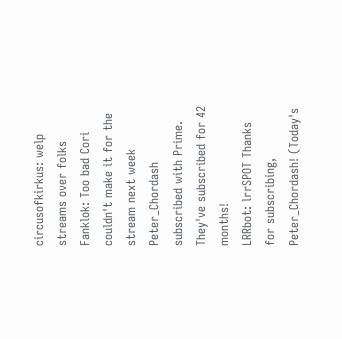circusofkirkus: welp streams over folks
Fanklok: Too bad Cori couldn't make it for the stream next week
Peter_Chordash subscribed with Prime. They've subscribed for 42 months!
LRRbot: lrrSPOT Thanks for subscribing, Peter_Chordash! (Today's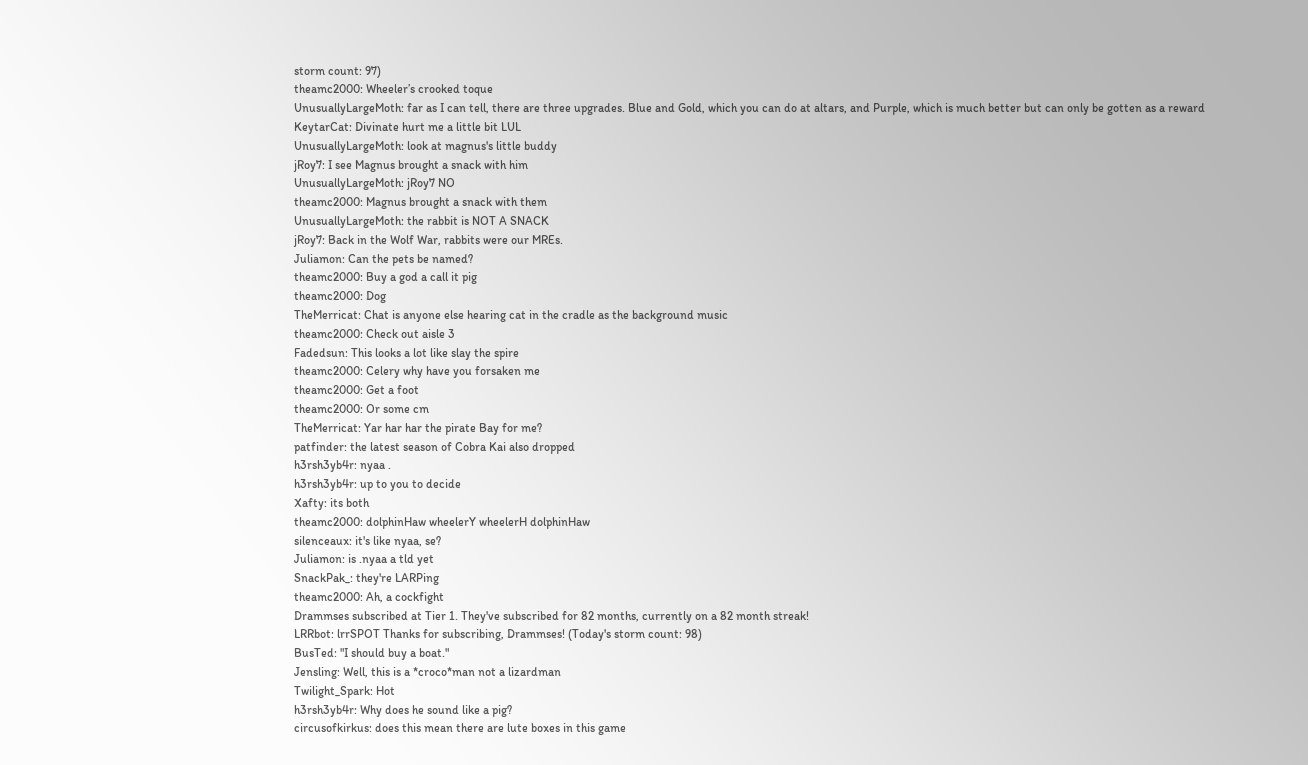storm count: 97)
theamc2000: Wheeler’s crooked toque
UnusuallyLargeMoth: far as I can tell, there are three upgrades. Blue and Gold, which you can do at altars, and Purple, which is much better but can only be gotten as a reward
KeytarCat: Divinate hurt me a little bit LUL
UnusuallyLargeMoth: look at magnus's little buddy
jRoy7: I see Magnus brought a snack with him
UnusuallyLargeMoth: jRoy7 NO
theamc2000: Magnus brought a snack with them
UnusuallyLargeMoth: the rabbit is NOT A SNACK
jRoy7: Back in the Wolf War, rabbits were our MREs.
Juliamon: Can the pets be named?
theamc2000: Buy a god a call it pig
theamc2000: Dog
TheMerricat: Chat is anyone else hearing cat in the cradle as the background music
theamc2000: Check out aisle 3
Fadedsun: This looks a lot like slay the spire
theamc2000: Celery why have you forsaken me
theamc2000: Get a foot
theamc2000: Or some cm
TheMerricat: Yar har har the pirate Bay for me?
patfinder: the latest season of Cobra Kai also dropped
h3rsh3yb4r: nyaa .
h3rsh3yb4r: up to you to decide
Xafty: its both
theamc2000: dolphinHaw wheelerY wheelerH dolphinHaw
silenceaux: it's like nyaa, se?
Juliamon: is .nyaa a tld yet
SnackPak_: they're LARPing
theamc2000: Ah, a cockfight
Drammses subscribed at Tier 1. They've subscribed for 82 months, currently on a 82 month streak!
LRRbot: lrrSPOT Thanks for subscribing, Drammses! (Today's storm count: 98)
BusTed: "I should buy a boat."
Jensling: Well, this is a *croco*man not a lizardman
Twilight_Spark: Hot
h3rsh3yb4r: Why does he sound like a pig?
circusofkirkus: does this mean there are lute boxes in this game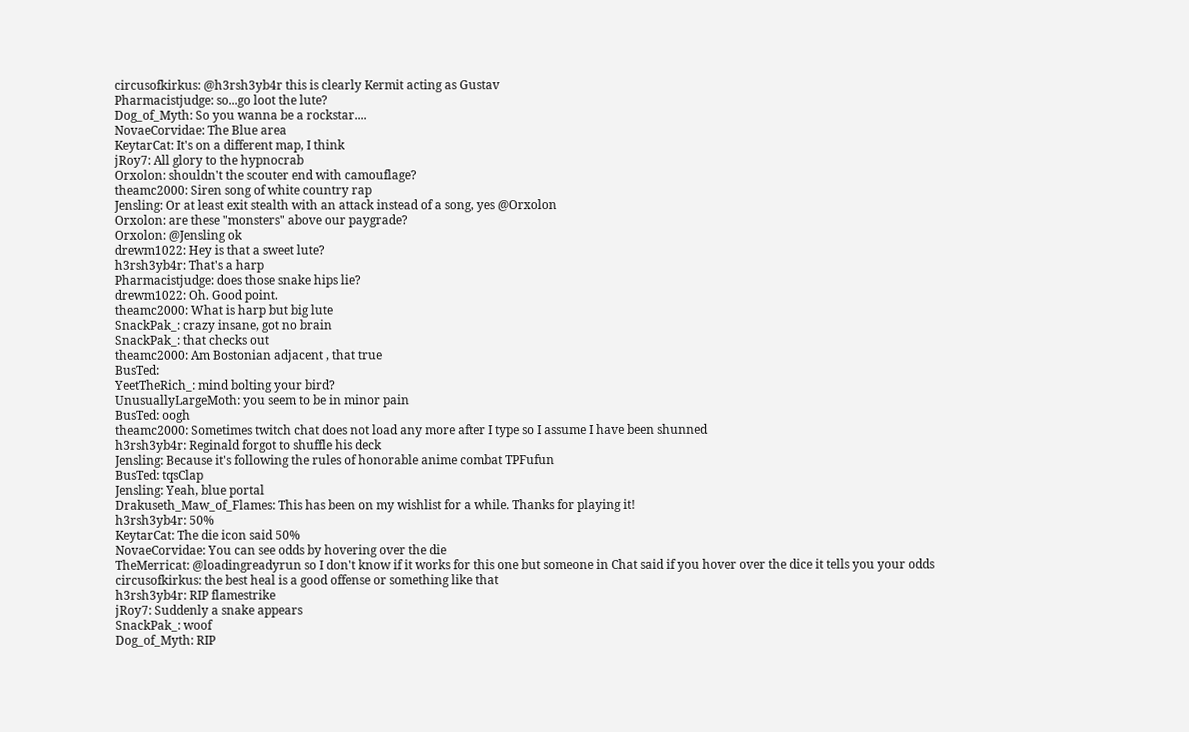circusofkirkus: @h3rsh3yb4r this is clearly Kermit acting as Gustav
Pharmacistjudge: so...go loot the lute?
Dog_of_Myth: So you wanna be a rockstar....
NovaeCorvidae: The Blue area
KeytarCat: It's on a different map, I think
jRoy7: All glory to the hypnocrab
Orxolon: shouldn't the scouter end with camouflage?
theamc2000: Siren song of white country rap
Jensling: Or at least exit stealth with an attack instead of a song, yes @Orxolon
Orxolon: are these "monsters" above our paygrade?
Orxolon: @Jensling ok
drewm1022: Hey is that a sweet lute?
h3rsh3yb4r: That's a harp
Pharmacistjudge: does those snake hips lie?
drewm1022: Oh. Good point.
theamc2000: What is harp but big lute
SnackPak_: crazy insane, got no brain
SnackPak_: that checks out
theamc2000: Am Bostonian adjacent , that true
BusTed:
YeetTheRich_: mind bolting your bird?
UnusuallyLargeMoth: you seem to be in minor pain
BusTed: oogh
theamc2000: Sometimes twitch chat does not load any more after I type so I assume I have been shunned
h3rsh3yb4r: Reginald forgot to shuffle his deck
Jensling: Because it's following the rules of honorable anime combat TPFufun
BusTed: tqsClap
Jensling: Yeah, blue portal
Drakuseth_Maw_of_Flames: This has been on my wishlist for a while. Thanks for playing it!
h3rsh3yb4r: 50%
KeytarCat: The die icon said 50%
NovaeCorvidae: You can see odds by hovering over the die
TheMerricat: @loadingreadyrun so I don't know if it works for this one but someone in Chat said if you hover over the dice it tells you your odds
circusofkirkus: the best heal is a good offense or something like that
h3rsh3yb4r: RIP flamestrike
jRoy7: Suddenly a snake appears
SnackPak_: woof
Dog_of_Myth: RIP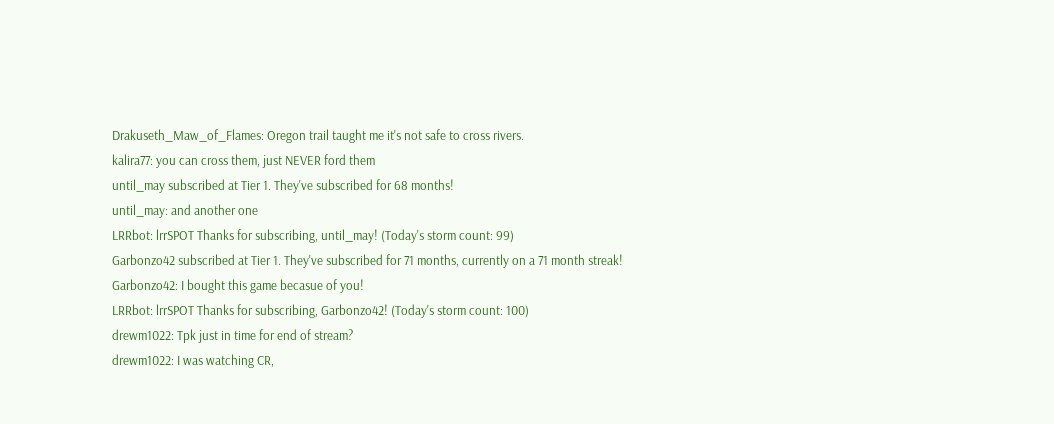Drakuseth_Maw_of_Flames: Oregon trail taught me it's not safe to cross rivers.
kalira77: you can cross them, just NEVER ford them
until_may subscribed at Tier 1. They've subscribed for 68 months!
until_may: and another one
LRRbot: lrrSPOT Thanks for subscribing, until_may! (Today's storm count: 99)
Garbonzo42 subscribed at Tier 1. They've subscribed for 71 months, currently on a 71 month streak!
Garbonzo42: I bought this game becasue of you!
LRRbot: lrrSPOT Thanks for subscribing, Garbonzo42! (Today's storm count: 100)
drewm1022: Tpk just in time for end of stream?
drewm1022: I was watching CR,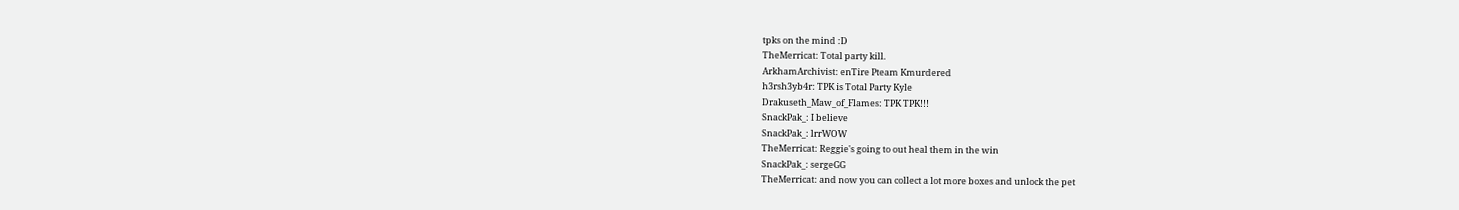tpks on the mind :D
TheMerricat: Total party kill.
ArkhamArchivist: enTire Pteam Kmurdered
h3rsh3yb4r: TPK is Total Party Kyle
Drakuseth_Maw_of_Flames: TPK TPK!!!
SnackPak_: I believe
SnackPak_: lrrWOW
TheMerricat: Reggie's going to out heal them in the win
SnackPak_: sergeGG
TheMerricat: and now you can collect a lot more boxes and unlock the pet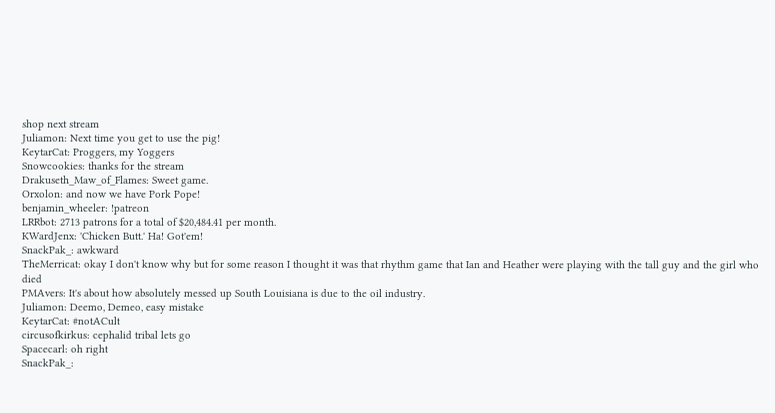shop next stream
Juliamon: Next time you get to use the pig!
KeytarCat: Proggers, my Yoggers
Snowcookies: thanks for the stream
Drakuseth_Maw_of_Flames: Sweet game.
Orxolon: and now we have Pork Pope!
benjamin_wheeler: !patreon
LRRbot: 2713 patrons for a total of $20,484.41 per month.
KWardJenx: 'Chicken Butt.' Ha! Got'em!
SnackPak_: awkward
TheMerricat: okay I don't know why but for some reason I thought it was that rhythm game that Ian and Heather were playing with the tall guy and the girl who died
PMAvers: It's about how absolutely messed up South Louisiana is due to the oil industry.
Juliamon: Deemo, Demeo, easy mistake
KeytarCat: #notACult
circusofkirkus: cephalid tribal lets go
Spacecarl: oh right
SnackPak_: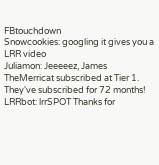FBtouchdown
Snowcookies: googling it gives you a LRR video
Juliamon: Jeeeeez, James
TheMerricat subscribed at Tier 1. They've subscribed for 72 months!
LRRbot: lrrSPOT Thanks for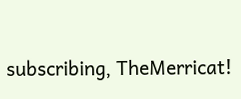subscribing, TheMerricat!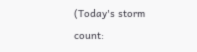(Today's storm count: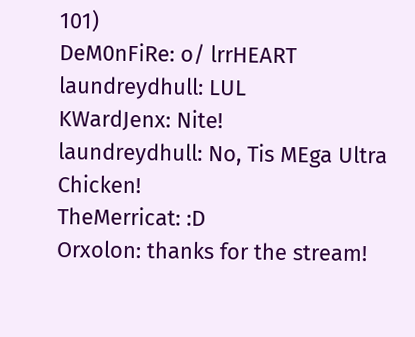101)
DeM0nFiRe: o/ lrrHEART
laundreydhull: LUL
KWardJenx: Nite!
laundreydhull: No, Tis MEga Ultra Chicken!
TheMerricat: :D
Orxolon: thanks for the stream!